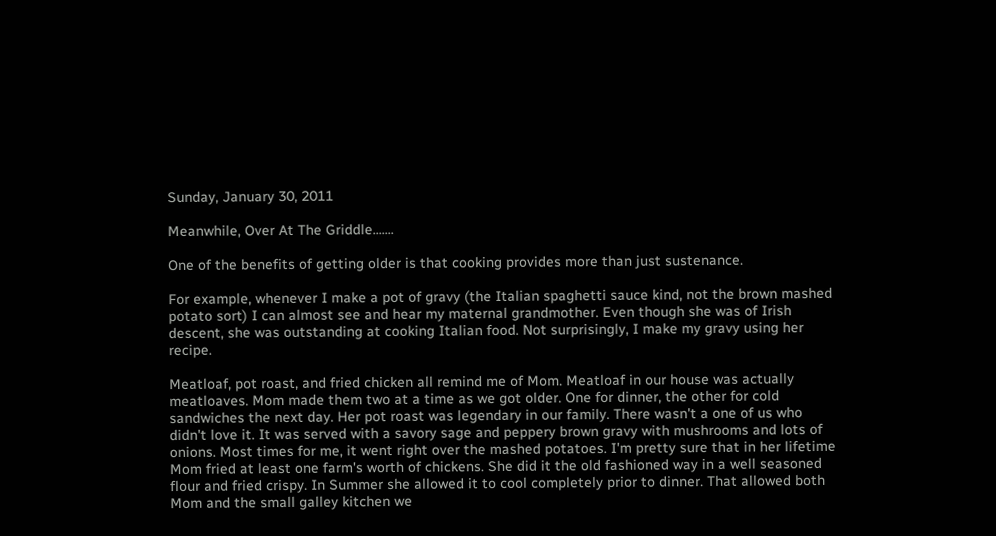Sunday, January 30, 2011

Meanwhile, Over At The Griddle.......

One of the benefits of getting older is that cooking provides more than just sustenance.

For example, whenever I make a pot of gravy (the Italian spaghetti sauce kind, not the brown mashed potato sort) I can almost see and hear my maternal grandmother. Even though she was of Irish descent, she was outstanding at cooking Italian food. Not surprisingly, I make my gravy using her recipe.

Meatloaf, pot roast, and fried chicken all remind me of Mom. Meatloaf in our house was actually meatloaves. Mom made them two at a time as we got older. One for dinner, the other for cold sandwiches the next day. Her pot roast was legendary in our family. There wasn't a one of us who didn't love it. It was served with a savory sage and peppery brown gravy with mushrooms and lots of onions. Most times for me, it went right over the mashed potatoes. I'm pretty sure that in her lifetime Mom fried at least one farm's worth of chickens. She did it the old fashioned way in a well seasoned flour and fried crispy. In Summer she allowed it to cool completely prior to dinner. That allowed both Mom and the small galley kitchen we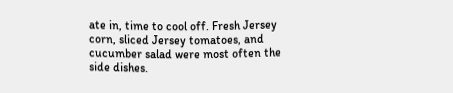ate in, time to cool off. Fresh Jersey corn, sliced Jersey tomatoes, and cucumber salad were most often the side dishes.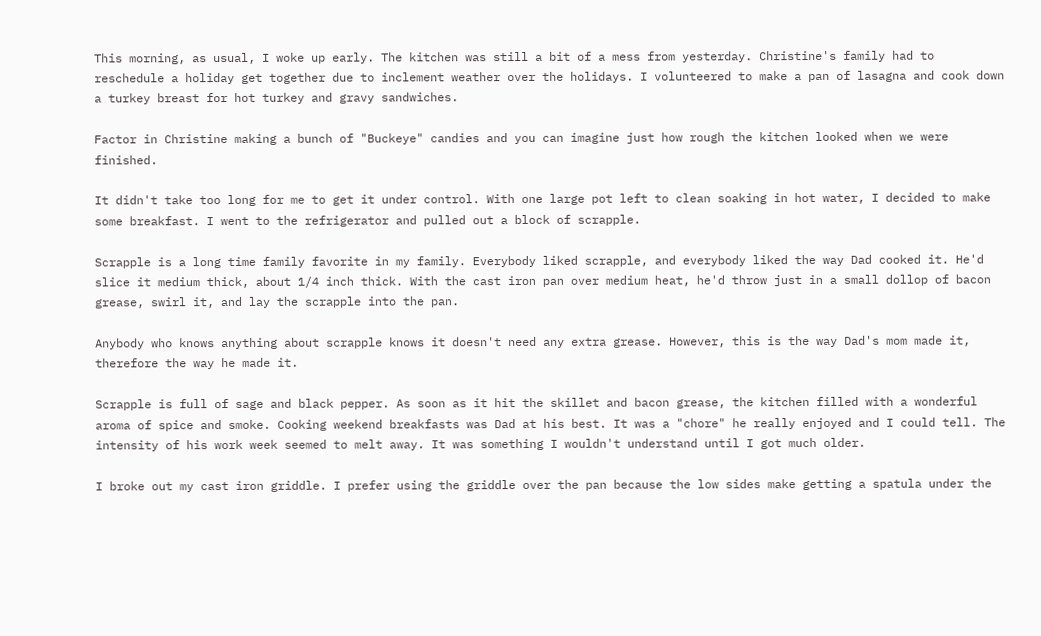This morning, as usual, I woke up early. The kitchen was still a bit of a mess from yesterday. Christine's family had to reschedule a holiday get together due to inclement weather over the holidays. I volunteered to make a pan of lasagna and cook down a turkey breast for hot turkey and gravy sandwiches.

Factor in Christine making a bunch of "Buckeye" candies and you can imagine just how rough the kitchen looked when we were finished.

It didn't take too long for me to get it under control. With one large pot left to clean soaking in hot water, I decided to make some breakfast. I went to the refrigerator and pulled out a block of scrapple.

Scrapple is a long time family favorite in my family. Everybody liked scrapple, and everybody liked the way Dad cooked it. He'd slice it medium thick, about 1/4 inch thick. With the cast iron pan over medium heat, he'd throw just in a small dollop of bacon grease, swirl it, and lay the scrapple into the pan.

Anybody who knows anything about scrapple knows it doesn't need any extra grease. However, this is the way Dad's mom made it, therefore the way he made it.

Scrapple is full of sage and black pepper. As soon as it hit the skillet and bacon grease, the kitchen filled with a wonderful aroma of spice and smoke. Cooking weekend breakfasts was Dad at his best. It was a "chore" he really enjoyed and I could tell. The intensity of his work week seemed to melt away. It was something I wouldn't understand until I got much older.

I broke out my cast iron griddle. I prefer using the griddle over the pan because the low sides make getting a spatula under the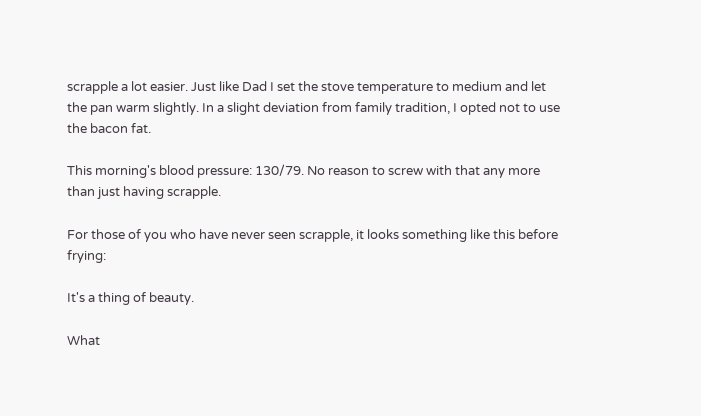scrapple a lot easier. Just like Dad I set the stove temperature to medium and let the pan warm slightly. In a slight deviation from family tradition, I opted not to use the bacon fat.

This morning's blood pressure: 130/79. No reason to screw with that any more than just having scrapple.

For those of you who have never seen scrapple, it looks something like this before frying:

It's a thing of beauty.

What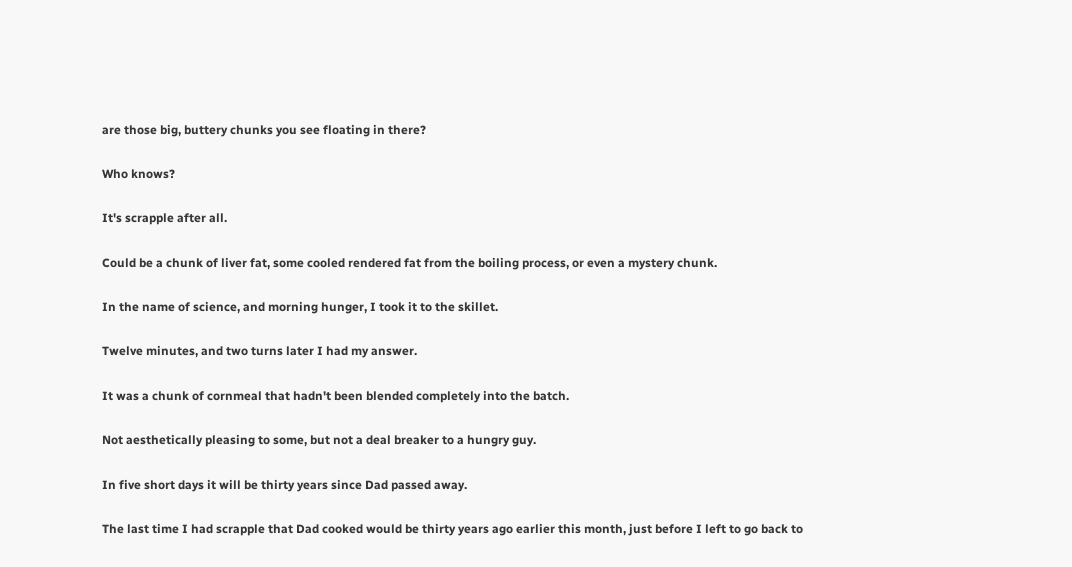are those big, buttery chunks you see floating in there?

Who knows?

It's scrapple after all.

Could be a chunk of liver fat, some cooled rendered fat from the boiling process, or even a mystery chunk.

In the name of science, and morning hunger, I took it to the skillet.

Twelve minutes, and two turns later I had my answer.

It was a chunk of cornmeal that hadn't been blended completely into the batch.

Not aesthetically pleasing to some, but not a deal breaker to a hungry guy.

In five short days it will be thirty years since Dad passed away.

The last time I had scrapple that Dad cooked would be thirty years ago earlier this month, just before I left to go back to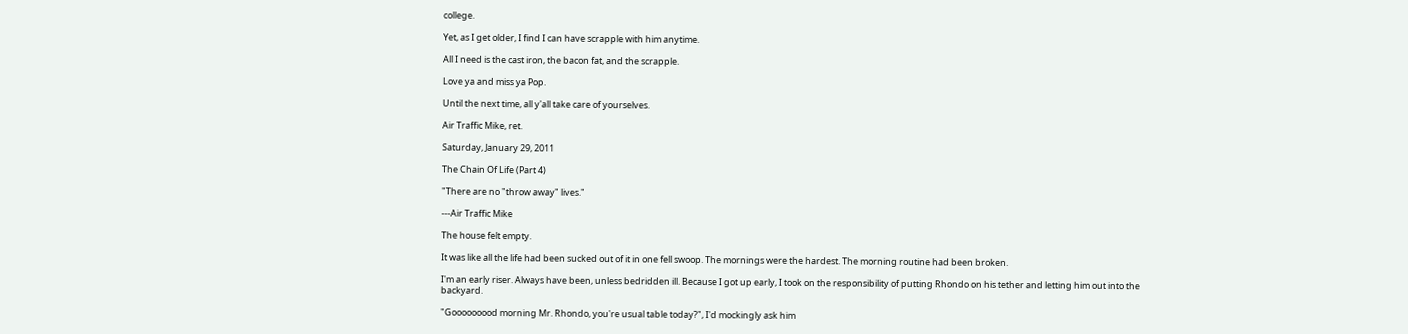college.

Yet, as I get older, I find I can have scrapple with him anytime.

All I need is the cast iron, the bacon fat, and the scrapple.

Love ya and miss ya Pop.

Until the next time, all y'all take care of yourselves.

Air Traffic Mike, ret.

Saturday, January 29, 2011

The Chain Of Life (Part 4)

"There are no "throw away" lives."

---Air Traffic Mike

The house felt empty.

It was like all the life had been sucked out of it in one fell swoop. The mornings were the hardest. The morning routine had been broken.

I'm an early riser. Always have been, unless bedridden ill. Because I got up early, I took on the responsibility of putting Rhondo on his tether and letting him out into the backyard.

"Gooooooood morning Mr. Rhondo, you're usual table today?", I'd mockingly ask him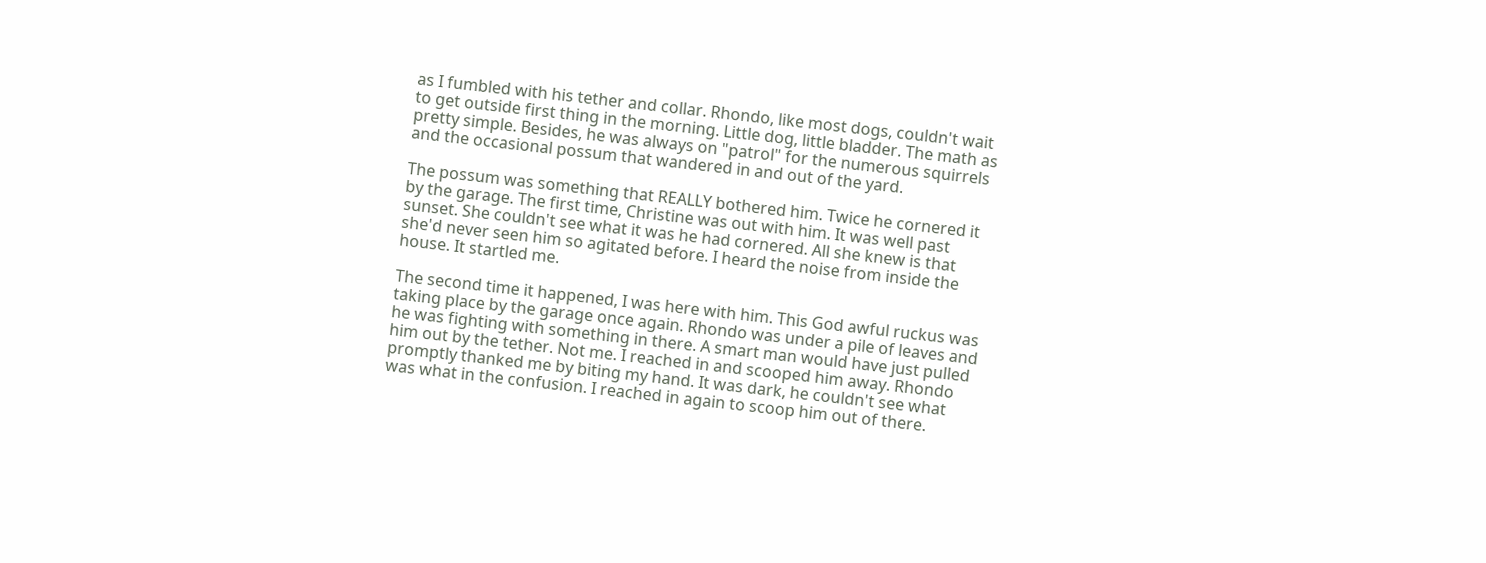as I fumbled with his tether and collar. Rhondo, like most dogs, couldn't wait to get outside first thing in the morning. Little dog, little bladder. The math as pretty simple. Besides, he was always on "patrol" for the numerous squirrels and the occasional possum that wandered in and out of the yard.

The possum was something that REALLY bothered him. Twice he cornered it by the garage. The first time, Christine was out with him. It was well past sunset. She couldn't see what it was he had cornered. All she knew is that she'd never seen him so agitated before. I heard the noise from inside the house. It startled me.

The second time it happened, I was here with him. This God awful ruckus was taking place by the garage once again. Rhondo was under a pile of leaves and he was fighting with something in there. A smart man would have just pulled him out by the tether. Not me. I reached in and scooped him away. Rhondo promptly thanked me by biting my hand. It was dark, he couldn't see what was what in the confusion. I reached in again to scoop him out of there.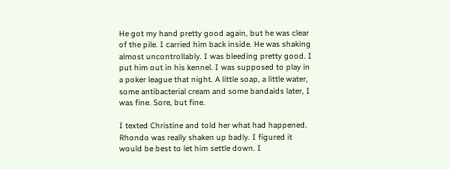He got my hand pretty good again, but he was clear of the pile. I carried him back inside. He was shaking almost uncontrollably. I was bleeding pretty good. I put him out in his kennel. I was supposed to play in a poker league that night. A little soap, a little water, some antibacterial cream and some bandaids later, I was fine. Sore, but fine.

I texted Christine and told her what had happened. Rhondo was really shaken up badly. I figured it would be best to let him settle down. I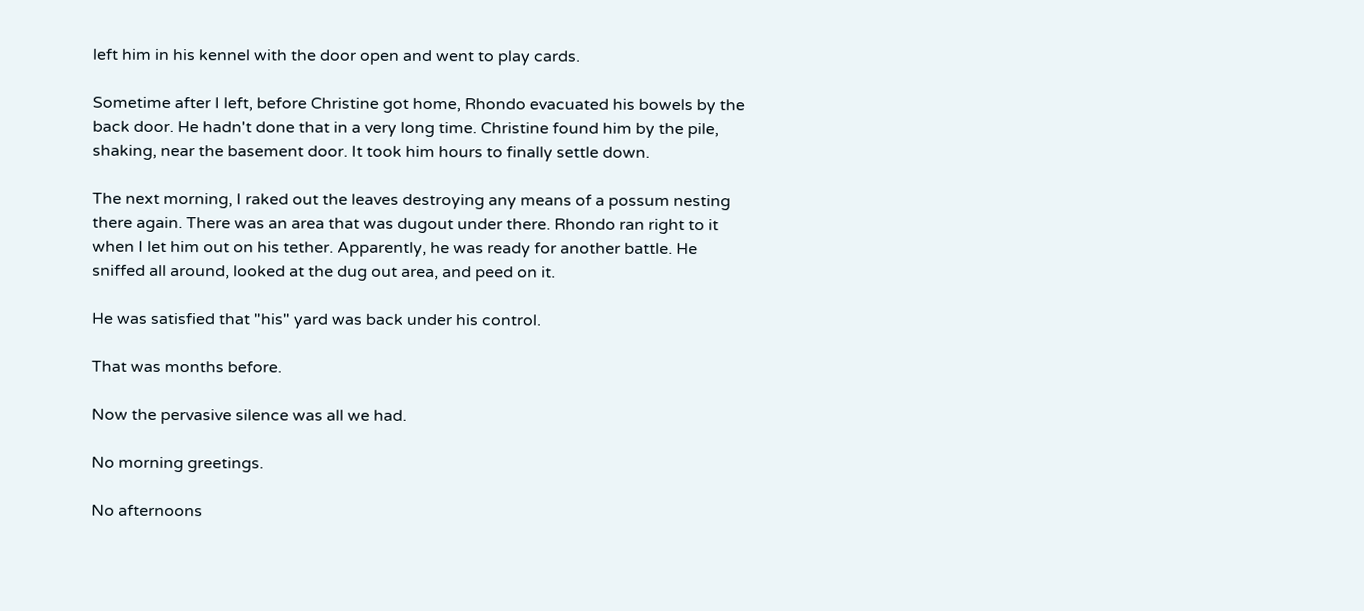left him in his kennel with the door open and went to play cards.

Sometime after I left, before Christine got home, Rhondo evacuated his bowels by the back door. He hadn't done that in a very long time. Christine found him by the pile, shaking, near the basement door. It took him hours to finally settle down.

The next morning, I raked out the leaves destroying any means of a possum nesting there again. There was an area that was dugout under there. Rhondo ran right to it when I let him out on his tether. Apparently, he was ready for another battle. He sniffed all around, looked at the dug out area, and peed on it.

He was satisfied that "his" yard was back under his control.

That was months before.

Now the pervasive silence was all we had.

No morning greetings.

No afternoons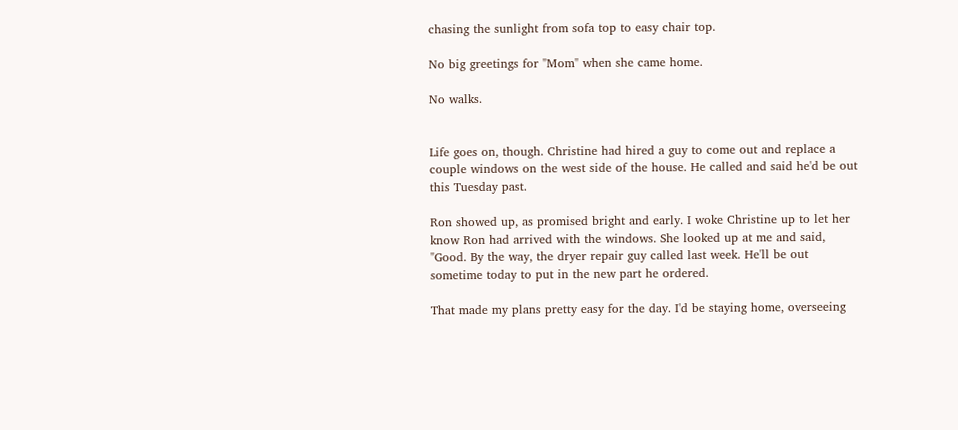chasing the sunlight from sofa top to easy chair top.

No big greetings for "Mom" when she came home.

No walks.


Life goes on, though. Christine had hired a guy to come out and replace a couple windows on the west side of the house. He called and said he'd be out this Tuesday past.

Ron showed up, as promised bright and early. I woke Christine up to let her know Ron had arrived with the windows. She looked up at me and said, "Good. By the way, the dryer repair guy called last week. He'll be out sometime today to put in the new part he ordered.

That made my plans pretty easy for the day. I'd be staying home, overseeing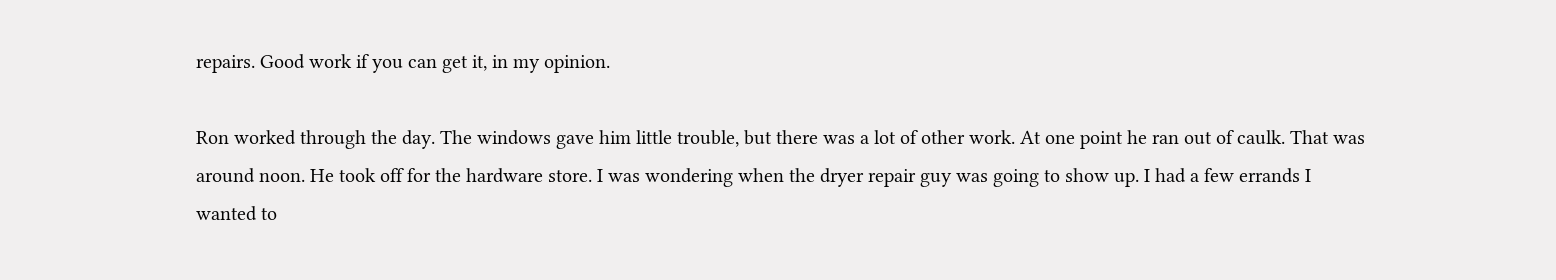repairs. Good work if you can get it, in my opinion.

Ron worked through the day. The windows gave him little trouble, but there was a lot of other work. At one point he ran out of caulk. That was around noon. He took off for the hardware store. I was wondering when the dryer repair guy was going to show up. I had a few errands I wanted to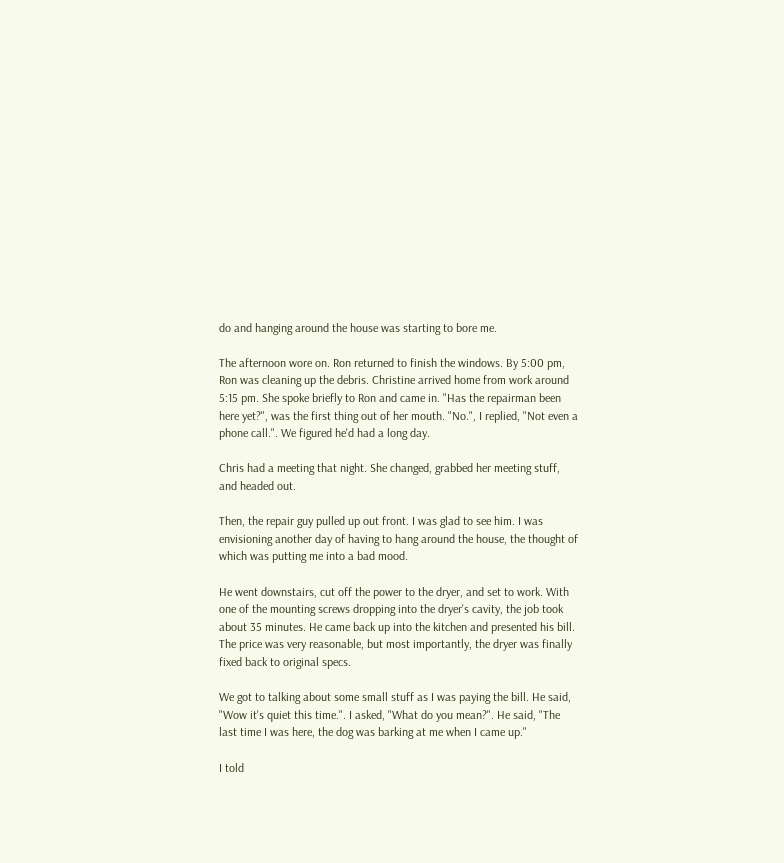do and hanging around the house was starting to bore me.

The afternoon wore on. Ron returned to finish the windows. By 5:00 pm, Ron was cleaning up the debris. Christine arrived home from work around 5:15 pm. She spoke briefly to Ron and came in. "Has the repairman been here yet?", was the first thing out of her mouth. "No.", I replied, "Not even a phone call.". We figured he'd had a long day.

Chris had a meeting that night. She changed, grabbed her meeting stuff, and headed out.

Then, the repair guy pulled up out front. I was glad to see him. I was envisioning another day of having to hang around the house, the thought of which was putting me into a bad mood.

He went downstairs, cut off the power to the dryer, and set to work. With one of the mounting screws dropping into the dryer's cavity, the job took about 35 minutes. He came back up into the kitchen and presented his bill. The price was very reasonable, but most importantly, the dryer was finally fixed back to original specs.

We got to talking about some small stuff as I was paying the bill. He said, "Wow it's quiet this time.". I asked, "What do you mean?". He said, "The last time I was here, the dog was barking at me when I came up."

I told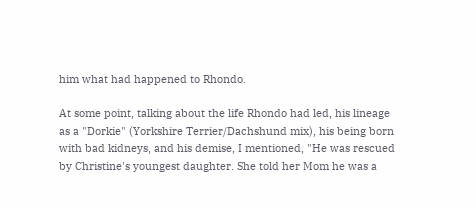him what had happened to Rhondo.

At some point, talking about the life Rhondo had led, his lineage as a "Dorkie" (Yorkshire Terrier/Dachshund mix), his being born with bad kidneys, and his demise, I mentioned, "He was rescued by Christine's youngest daughter. She told her Mom he was a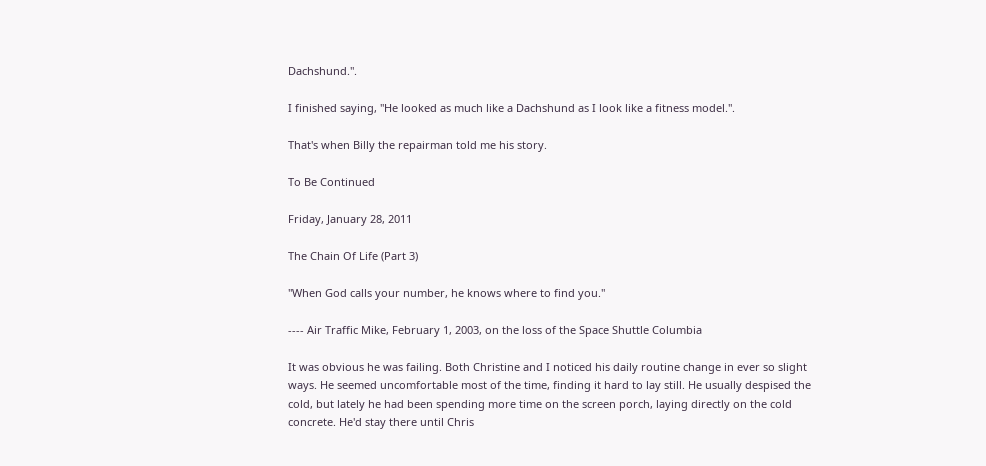Dachshund.".

I finished saying, "He looked as much like a Dachshund as I look like a fitness model.".

That's when Billy the repairman told me his story.

To Be Continued

Friday, January 28, 2011

The Chain Of Life (Part 3)

"When God calls your number, he knows where to find you."

---- Air Traffic Mike, February 1, 2003, on the loss of the Space Shuttle Columbia

It was obvious he was failing. Both Christine and I noticed his daily routine change in ever so slight ways. He seemed uncomfortable most of the time, finding it hard to lay still. He usually despised the cold, but lately he had been spending more time on the screen porch, laying directly on the cold concrete. He'd stay there until Chris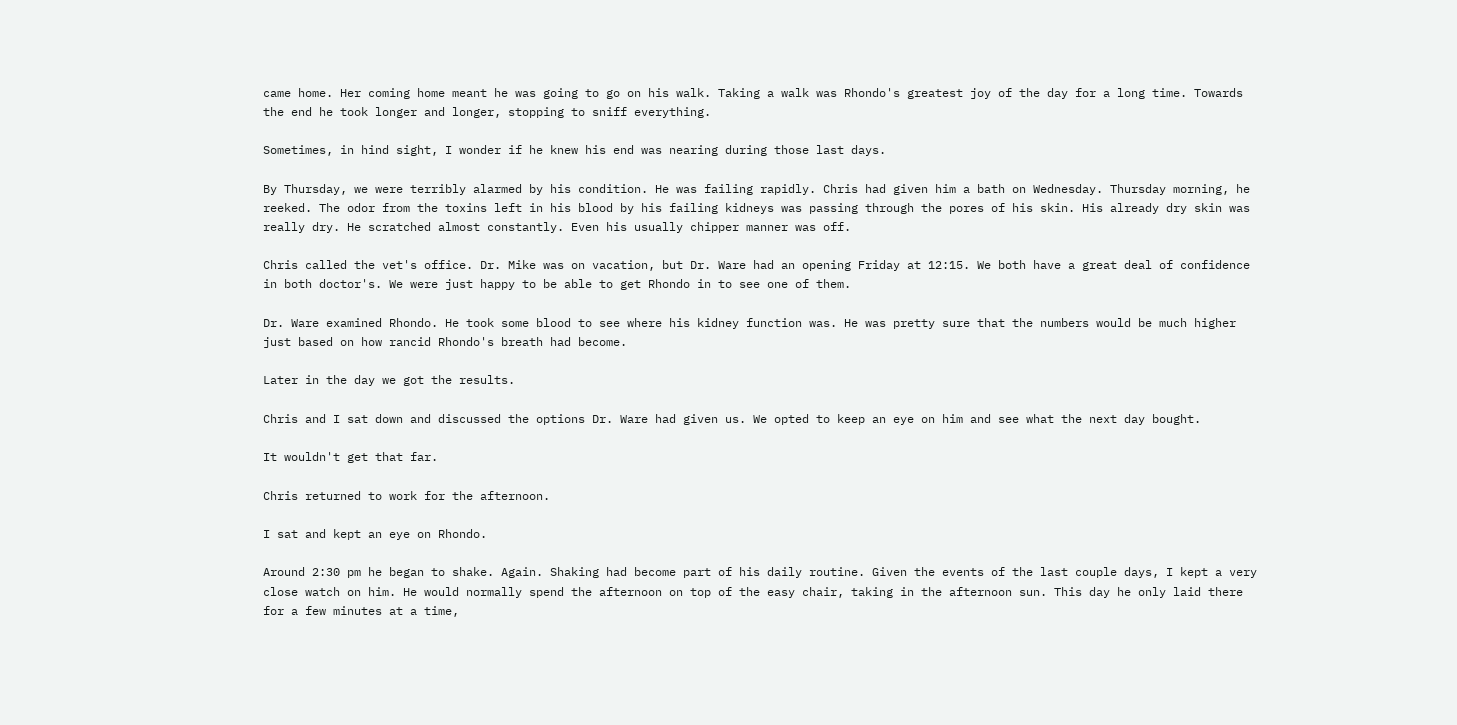came home. Her coming home meant he was going to go on his walk. Taking a walk was Rhondo's greatest joy of the day for a long time. Towards the end he took longer and longer, stopping to sniff everything.

Sometimes, in hind sight, I wonder if he knew his end was nearing during those last days.

By Thursday, we were terribly alarmed by his condition. He was failing rapidly. Chris had given him a bath on Wednesday. Thursday morning, he reeked. The odor from the toxins left in his blood by his failing kidneys was passing through the pores of his skin. His already dry skin was really dry. He scratched almost constantly. Even his usually chipper manner was off.

Chris called the vet's office. Dr. Mike was on vacation, but Dr. Ware had an opening Friday at 12:15. We both have a great deal of confidence in both doctor's. We were just happy to be able to get Rhondo in to see one of them.

Dr. Ware examined Rhondo. He took some blood to see where his kidney function was. He was pretty sure that the numbers would be much higher just based on how rancid Rhondo's breath had become.

Later in the day we got the results.

Chris and I sat down and discussed the options Dr. Ware had given us. We opted to keep an eye on him and see what the next day bought.

It wouldn't get that far.

Chris returned to work for the afternoon.

I sat and kept an eye on Rhondo.

Around 2:30 pm he began to shake. Again. Shaking had become part of his daily routine. Given the events of the last couple days, I kept a very close watch on him. He would normally spend the afternoon on top of the easy chair, taking in the afternoon sun. This day he only laid there for a few minutes at a time,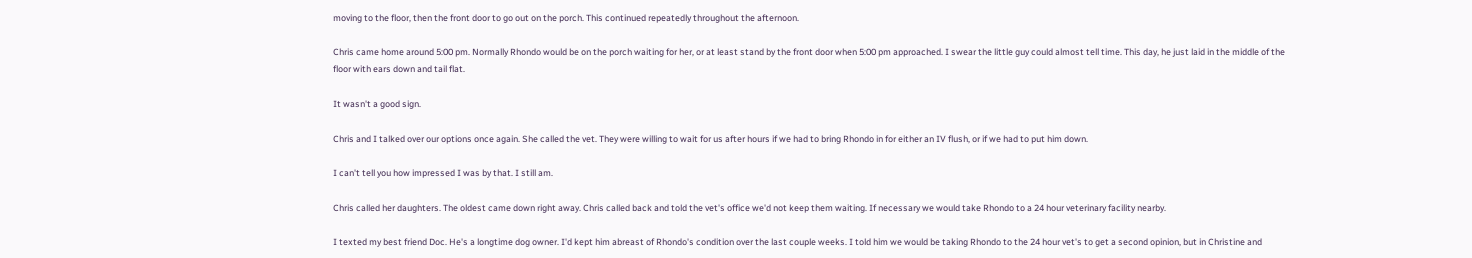moving to the floor, then the front door to go out on the porch. This continued repeatedly throughout the afternoon.

Chris came home around 5:00 pm. Normally Rhondo would be on the porch waiting for her, or at least stand by the front door when 5:00 pm approached. I swear the little guy could almost tell time. This day, he just laid in the middle of the floor with ears down and tail flat.

It wasn't a good sign.

Chris and I talked over our options once again. She called the vet. They were willing to wait for us after hours if we had to bring Rhondo in for either an IV flush, or if we had to put him down.

I can't tell you how impressed I was by that. I still am.

Chris called her daughters. The oldest came down right away. Chris called back and told the vet's office we'd not keep them waiting. If necessary we would take Rhondo to a 24 hour veterinary facility nearby.

I texted my best friend Doc. He's a longtime dog owner. I'd kept him abreast of Rhondo's condition over the last couple weeks. I told him we would be taking Rhondo to the 24 hour vet's to get a second opinion, but in Christine and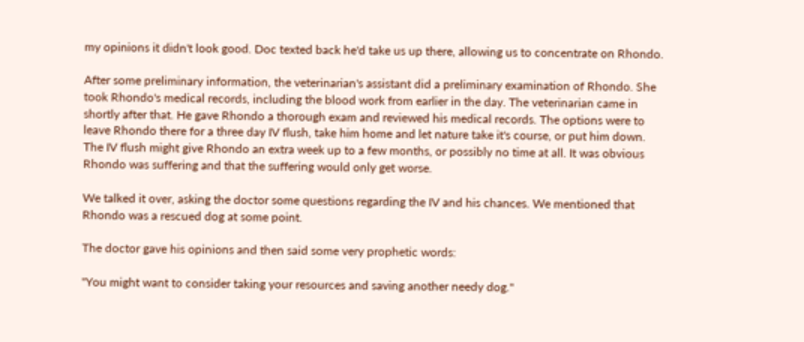my opinions it didn't look good. Doc texted back he'd take us up there, allowing us to concentrate on Rhondo.

After some preliminary information, the veterinarian's assistant did a preliminary examination of Rhondo. She took Rhondo's medical records, including the blood work from earlier in the day. The veterinarian came in shortly after that. He gave Rhondo a thorough exam and reviewed his medical records. The options were to leave Rhondo there for a three day IV flush, take him home and let nature take it's course, or put him down. The IV flush might give Rhondo an extra week up to a few months, or possibly no time at all. It was obvious Rhondo was suffering and that the suffering would only get worse.

We talked it over, asking the doctor some questions regarding the IV and his chances. We mentioned that Rhondo was a rescued dog at some point.

The doctor gave his opinions and then said some very prophetic words:

"You might want to consider taking your resources and saving another needy dog."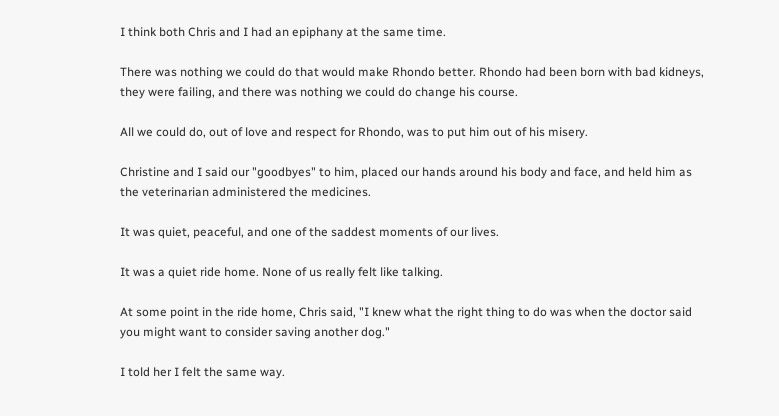I think both Chris and I had an epiphany at the same time.

There was nothing we could do that would make Rhondo better. Rhondo had been born with bad kidneys, they were failing, and there was nothing we could do change his course.

All we could do, out of love and respect for Rhondo, was to put him out of his misery.

Christine and I said our "goodbyes" to him, placed our hands around his body and face, and held him as the veterinarian administered the medicines.

It was quiet, peaceful, and one of the saddest moments of our lives.

It was a quiet ride home. None of us really felt like talking.

At some point in the ride home, Chris said, "I knew what the right thing to do was when the doctor said you might want to consider saving another dog."

I told her I felt the same way.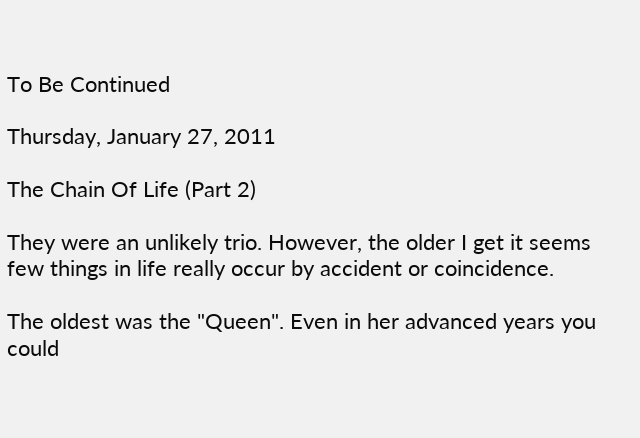To Be Continued

Thursday, January 27, 2011

The Chain Of Life (Part 2)

They were an unlikely trio. However, the older I get it seems few things in life really occur by accident or coincidence.

The oldest was the "Queen". Even in her advanced years you could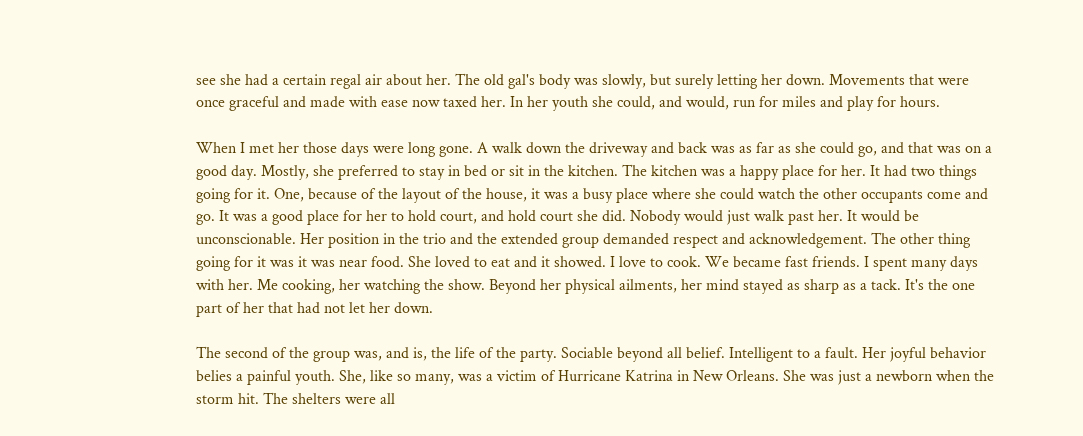see she had a certain regal air about her. The old gal's body was slowly, but surely letting her down. Movements that were once graceful and made with ease now taxed her. In her youth she could, and would, run for miles and play for hours.

When I met her those days were long gone. A walk down the driveway and back was as far as she could go, and that was on a good day. Mostly, she preferred to stay in bed or sit in the kitchen. The kitchen was a happy place for her. It had two things going for it. One, because of the layout of the house, it was a busy place where she could watch the other occupants come and go. It was a good place for her to hold court, and hold court she did. Nobody would just walk past her. It would be unconscionable. Her position in the trio and the extended group demanded respect and acknowledgement. The other thing going for it was it was near food. She loved to eat and it showed. I love to cook. We became fast friends. I spent many days with her. Me cooking, her watching the show. Beyond her physical ailments, her mind stayed as sharp as a tack. It's the one part of her that had not let her down.

The second of the group was, and is, the life of the party. Sociable beyond all belief. Intelligent to a fault. Her joyful behavior belies a painful youth. She, like so many, was a victim of Hurricane Katrina in New Orleans. She was just a newborn when the storm hit. The shelters were all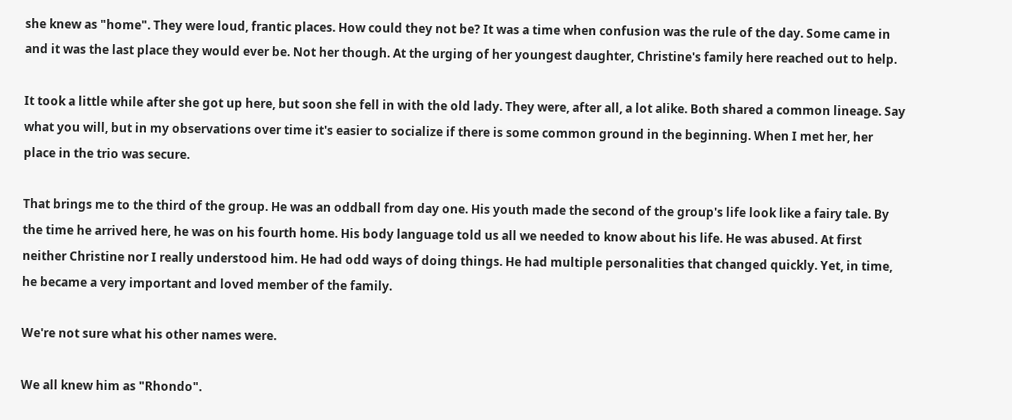she knew as "home". They were loud, frantic places. How could they not be? It was a time when confusion was the rule of the day. Some came in and it was the last place they would ever be. Not her though. At the urging of her youngest daughter, Christine's family here reached out to help.

It took a little while after she got up here, but soon she fell in with the old lady. They were, after all, a lot alike. Both shared a common lineage. Say what you will, but in my observations over time it's easier to socialize if there is some common ground in the beginning. When I met her, her place in the trio was secure.

That brings me to the third of the group. He was an oddball from day one. His youth made the second of the group's life look like a fairy tale. By the time he arrived here, he was on his fourth home. His body language told us all we needed to know about his life. He was abused. At first neither Christine nor I really understood him. He had odd ways of doing things. He had multiple personalities that changed quickly. Yet, in time, he became a very important and loved member of the family.

We're not sure what his other names were.

We all knew him as "Rhondo".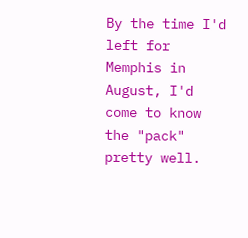By the time I'd left for Memphis in August, I'd come to know the "pack" pretty well.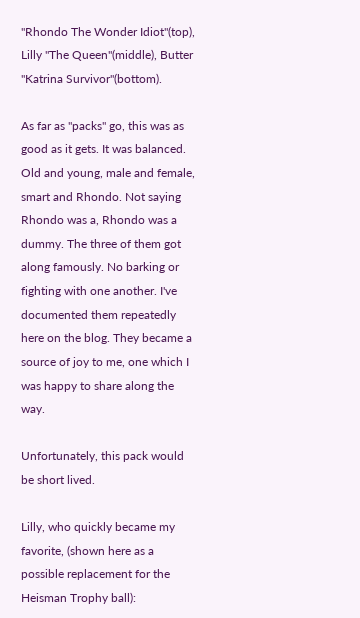"Rhondo The Wonder Idiot"(top), Lilly "The Queen"(middle), Butter "Katrina Survivor"(bottom).

As far as "packs" go, this was as good as it gets. It was balanced. Old and young, male and female, smart and Rhondo. Not saying Rhondo was a, Rhondo was a dummy. The three of them got along famously. No barking or fighting with one another. I've documented them repeatedly here on the blog. They became a source of joy to me, one which I was happy to share along the way.

Unfortunately, this pack would be short lived.

Lilly, who quickly became my favorite, (shown here as a possible replacement for the Heisman Trophy ball):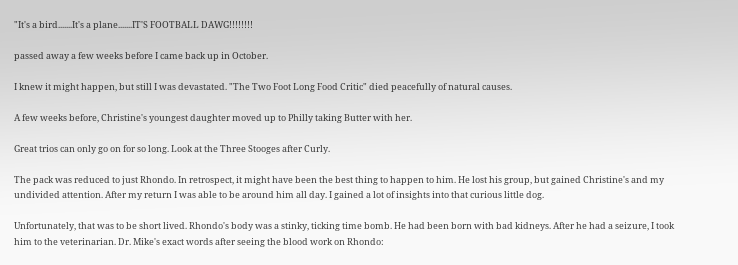"It's a bird.......It's a plane.......IT'S FOOTBALL DAWG!!!!!!!!

passed away a few weeks before I came back up in October.

I knew it might happen, but still I was devastated. "The Two Foot Long Food Critic" died peacefully of natural causes.

A few weeks before, Christine's youngest daughter moved up to Philly taking Butter with her.

Great trios can only go on for so long. Look at the Three Stooges after Curly.

The pack was reduced to just Rhondo. In retrospect, it might have been the best thing to happen to him. He lost his group, but gained Christine's and my undivided attention. After my return I was able to be around him all day. I gained a lot of insights into that curious little dog.

Unfortunately, that was to be short lived. Rhondo's body was a stinky, ticking time bomb. He had been born with bad kidneys. After he had a seizure, I took him to the veterinarian. Dr. Mike's exact words after seeing the blood work on Rhondo: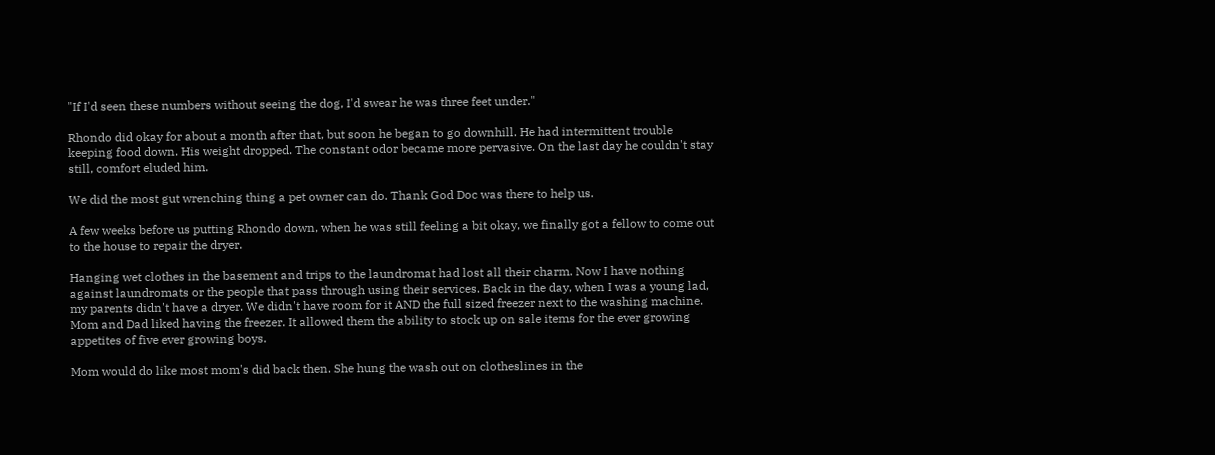"If I'd seen these numbers without seeing the dog, I'd swear he was three feet under."

Rhondo did okay for about a month after that, but soon he began to go downhill. He had intermittent trouble keeping food down. His weight dropped. The constant odor became more pervasive. On the last day he couldn't stay still, comfort eluded him.

We did the most gut wrenching thing a pet owner can do. Thank God Doc was there to help us.

A few weeks before us putting Rhondo down, when he was still feeling a bit okay, we finally got a fellow to come out to the house to repair the dryer.

Hanging wet clothes in the basement and trips to the laundromat had lost all their charm. Now I have nothing against laundromats or the people that pass through using their services. Back in the day, when I was a young lad, my parents didn't have a dryer. We didn't have room for it AND the full sized freezer next to the washing machine. Mom and Dad liked having the freezer. It allowed them the ability to stock up on sale items for the ever growing appetites of five ever growing boys.

Mom would do like most mom's did back then. She hung the wash out on clotheslines in the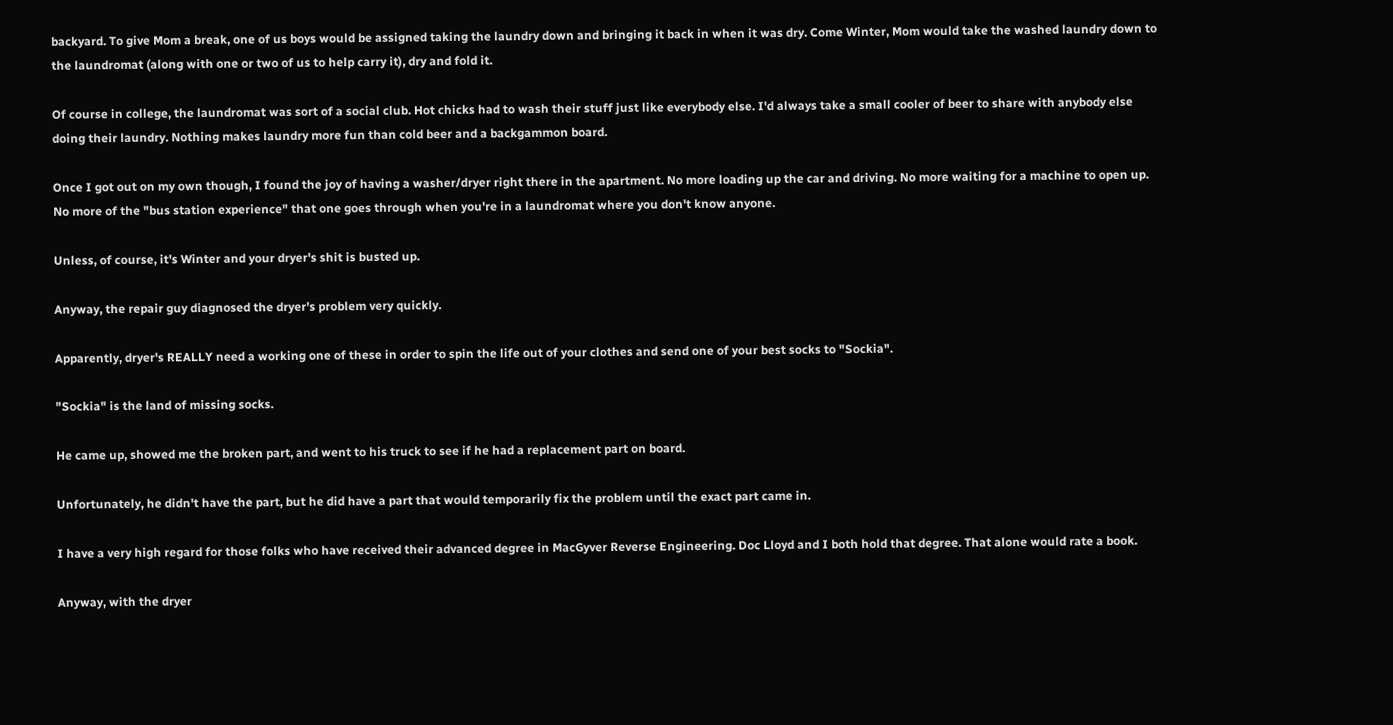backyard. To give Mom a break, one of us boys would be assigned taking the laundry down and bringing it back in when it was dry. Come Winter, Mom would take the washed laundry down to the laundromat (along with one or two of us to help carry it), dry and fold it.

Of course in college, the laundromat was sort of a social club. Hot chicks had to wash their stuff just like everybody else. I'd always take a small cooler of beer to share with anybody else doing their laundry. Nothing makes laundry more fun than cold beer and a backgammon board.

Once I got out on my own though, I found the joy of having a washer/dryer right there in the apartment. No more loading up the car and driving. No more waiting for a machine to open up. No more of the "bus station experience" that one goes through when you're in a laundromat where you don't know anyone.

Unless, of course, it's Winter and your dryer's shit is busted up.

Anyway, the repair guy diagnosed the dryer's problem very quickly.

Apparently, dryer's REALLY need a working one of these in order to spin the life out of your clothes and send one of your best socks to "Sockia".

"Sockia" is the land of missing socks.

He came up, showed me the broken part, and went to his truck to see if he had a replacement part on board.

Unfortunately, he didn't have the part, but he did have a part that would temporarily fix the problem until the exact part came in.

I have a very high regard for those folks who have received their advanced degree in MacGyver Reverse Engineering. Doc Lloyd and I both hold that degree. That alone would rate a book.

Anyway, with the dryer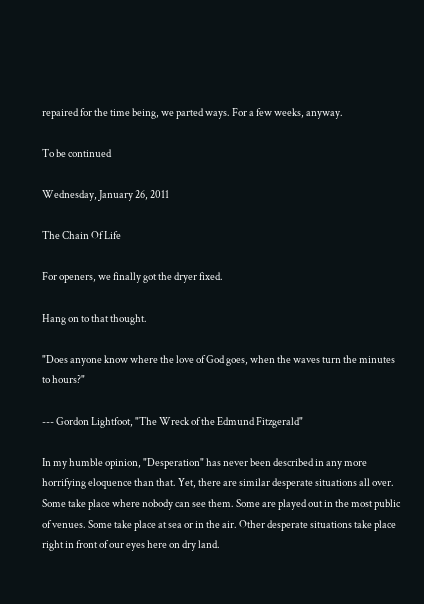repaired for the time being, we parted ways. For a few weeks, anyway.

To be continued

Wednesday, January 26, 2011

The Chain Of Life

For openers, we finally got the dryer fixed.

Hang on to that thought.

"Does anyone know where the love of God goes, when the waves turn the minutes to hours?"

--- Gordon Lightfoot, "The Wreck of the Edmund Fitzgerald"

In my humble opinion, "Desperation" has never been described in any more horrifying eloquence than that. Yet, there are similar desperate situations all over. Some take place where nobody can see them. Some are played out in the most public of venues. Some take place at sea or in the air. Other desperate situations take place right in front of our eyes here on dry land.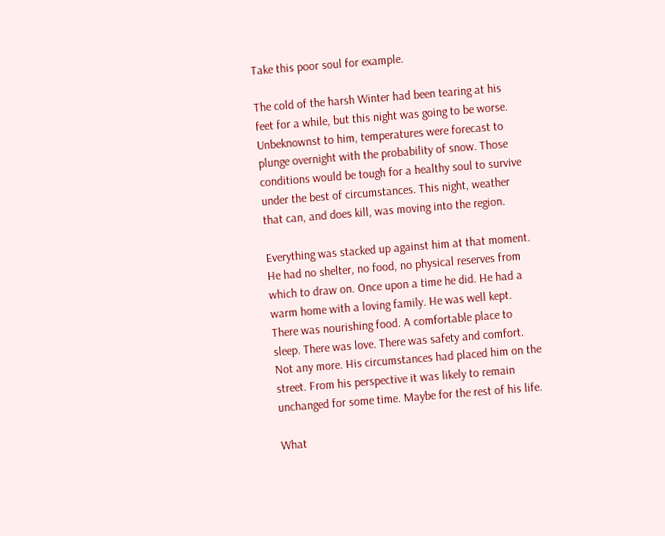Take this poor soul for example.

The cold of the harsh Winter had been tearing at his feet for a while, but this night was going to be worse. Unbeknownst to him, temperatures were forecast to plunge overnight with the probability of snow. Those conditions would be tough for a healthy soul to survive under the best of circumstances. This night, weather that can, and does kill, was moving into the region.

Everything was stacked up against him at that moment. He had no shelter, no food, no physical reserves from which to draw on. Once upon a time he did. He had a warm home with a loving family. He was well kept. There was nourishing food. A comfortable place to sleep. There was love. There was safety and comfort. Not any more. His circumstances had placed him on the street. From his perspective it was likely to remain unchanged for some time. Maybe for the rest of his life.

What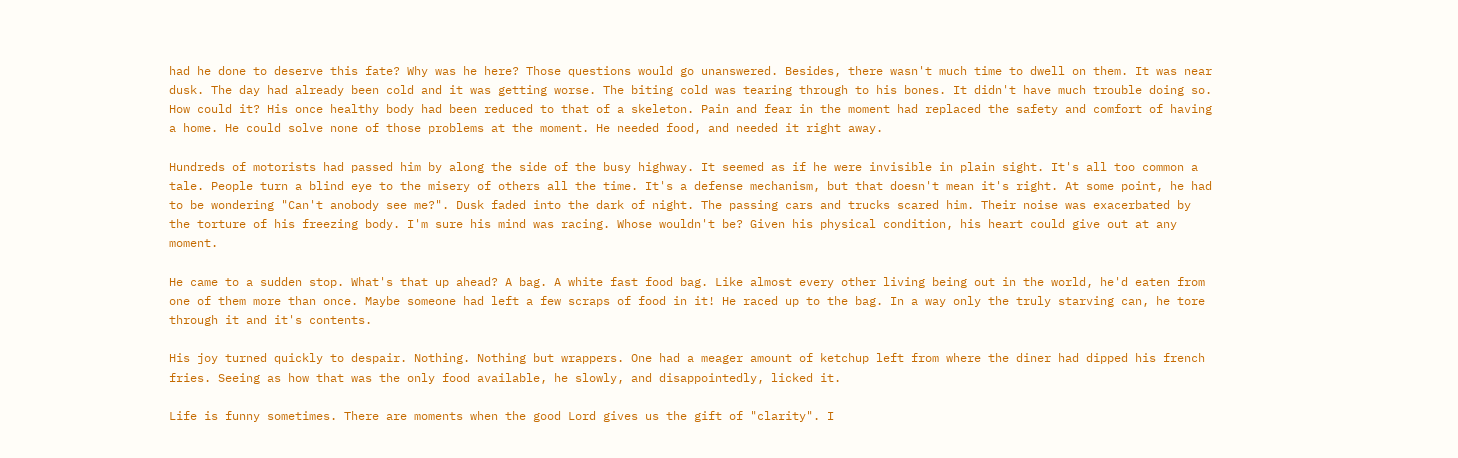had he done to deserve this fate? Why was he here? Those questions would go unanswered. Besides, there wasn't much time to dwell on them. It was near dusk. The day had already been cold and it was getting worse. The biting cold was tearing through to his bones. It didn't have much trouble doing so. How could it? His once healthy body had been reduced to that of a skeleton. Pain and fear in the moment had replaced the safety and comfort of having a home. He could solve none of those problems at the moment. He needed food, and needed it right away.

Hundreds of motorists had passed him by along the side of the busy highway. It seemed as if he were invisible in plain sight. It's all too common a tale. People turn a blind eye to the misery of others all the time. It's a defense mechanism, but that doesn't mean it's right. At some point, he had to be wondering "Can't anobody see me?". Dusk faded into the dark of night. The passing cars and trucks scared him. Their noise was exacerbated by the torture of his freezing body. I'm sure his mind was racing. Whose wouldn't be? Given his physical condition, his heart could give out at any moment.

He came to a sudden stop. What's that up ahead? A bag. A white fast food bag. Like almost every other living being out in the world, he'd eaten from one of them more than once. Maybe someone had left a few scraps of food in it! He raced up to the bag. In a way only the truly starving can, he tore through it and it's contents.

His joy turned quickly to despair. Nothing. Nothing but wrappers. One had a meager amount of ketchup left from where the diner had dipped his french fries. Seeing as how that was the only food available, he slowly, and disappointedly, licked it.

Life is funny sometimes. There are moments when the good Lord gives us the gift of "clarity". I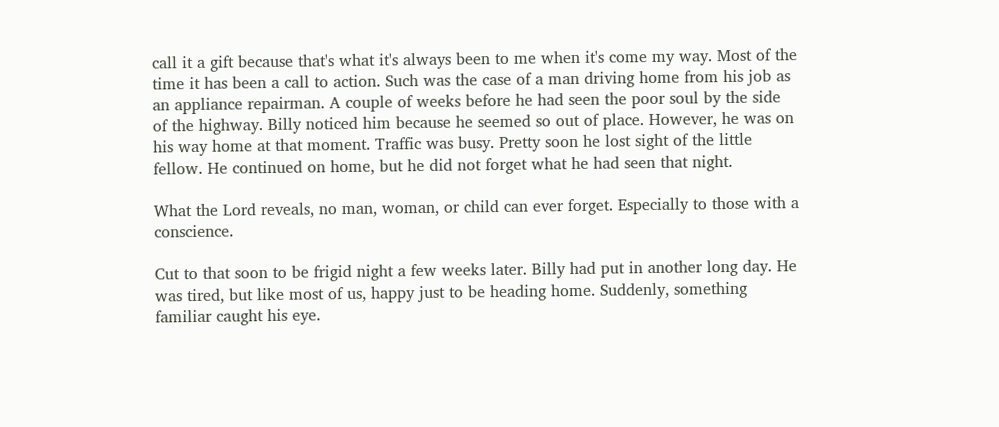call it a gift because that's what it's always been to me when it's come my way. Most of the time it has been a call to action. Such was the case of a man driving home from his job as an appliance repairman. A couple of weeks before he had seen the poor soul by the side of the highway. Billy noticed him because he seemed so out of place. However, he was on his way home at that moment. Traffic was busy. Pretty soon he lost sight of the little fellow. He continued on home, but he did not forget what he had seen that night.

What the Lord reveals, no man, woman, or child can ever forget. Especially to those with a conscience.

Cut to that soon to be frigid night a few weeks later. Billy had put in another long day. He was tired, but like most of us, happy just to be heading home. Suddenly, something familiar caught his eye.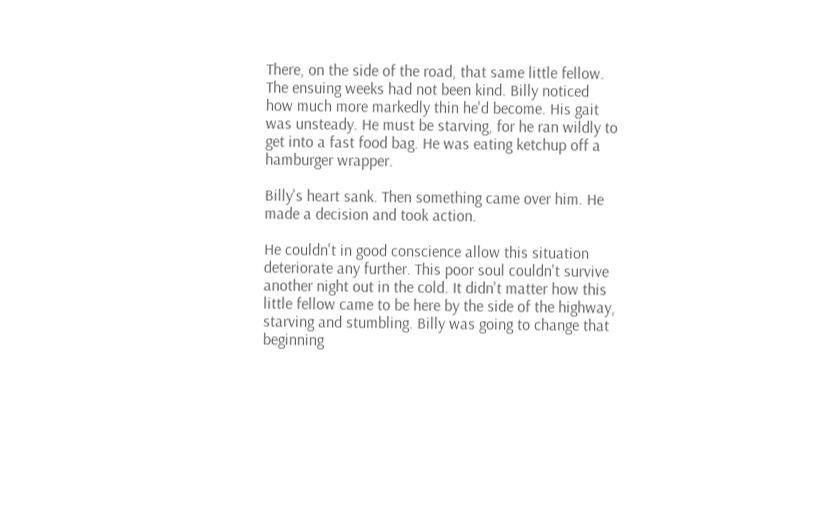There, on the side of the road, that same little fellow. The ensuing weeks had not been kind. Billy noticed how much more markedly thin he'd become. His gait was unsteady. He must be starving, for he ran wildly to get into a fast food bag. He was eating ketchup off a hamburger wrapper.

Billy's heart sank. Then something came over him. He made a decision and took action.

He couldn't in good conscience allow this situation deteriorate any further. This poor soul couldn't survive another night out in the cold. It didn't matter how this little fellow came to be here by the side of the highway, starving and stumbling. Billy was going to change that beginning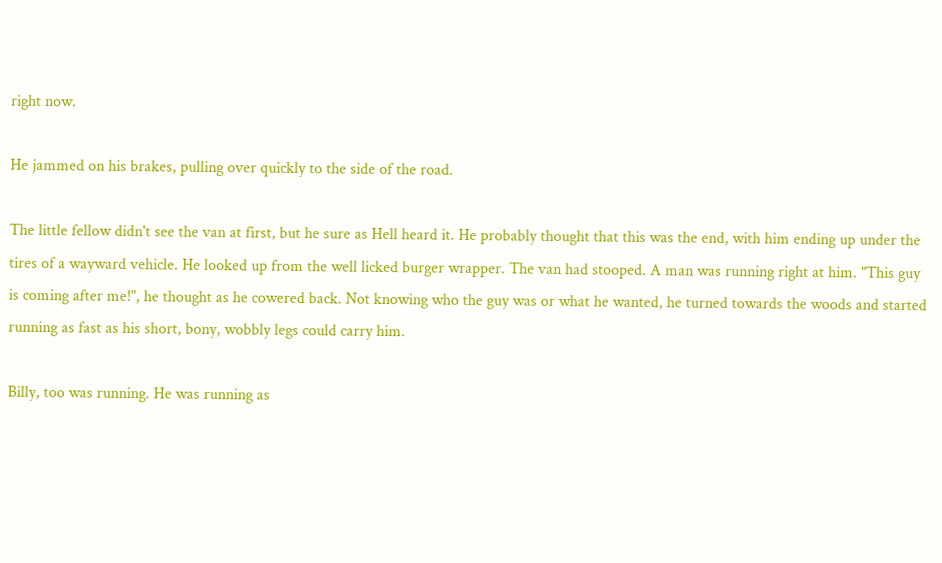right now.

He jammed on his brakes, pulling over quickly to the side of the road.

The little fellow didn't see the van at first, but he sure as Hell heard it. He probably thought that this was the end, with him ending up under the tires of a wayward vehicle. He looked up from the well licked burger wrapper. The van had stooped. A man was running right at him. "This guy is coming after me!", he thought as he cowered back. Not knowing who the guy was or what he wanted, he turned towards the woods and started running as fast as his short, bony, wobbly legs could carry him.

Billy, too was running. He was running as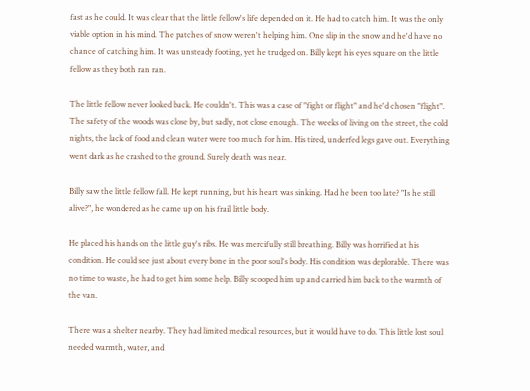fast as he could. It was clear that the little fellow's life depended on it. He had to catch him. It was the only viable option in his mind. The patches of snow weren't helping him. One slip in the snow and he'd have no chance of catching him. It was unsteady footing, yet he trudged on. Billy kept his eyes square on the little fellow as they both ran ran.

The little fellow never looked back. He couldn't. This was a case of "fight or flight" and he'd chosen "flight". The safety of the woods was close by, but sadly, not close enough. The weeks of living on the street, the cold nights, the lack of food and clean water were too much for him. His tired, underfed legs gave out. Everything went dark as he crashed to the ground. Surely death was near.

Billy saw the little fellow fall. He kept running, but his heart was sinking. Had he been too late? "Is he still alive?", he wondered as he came up on his frail little body.

He placed his hands on the little guy's ribs. He was mercifully still breathing. Billy was horrified at his condition. He could see just about every bone in the poor soul's body. His condition was deplorable. There was no time to waste, he had to get him some help. Billy scooped him up and carried him back to the warmth of the van.

There was a shelter nearby. They had limited medical resources, but it would have to do. This little lost soul needed warmth, water, and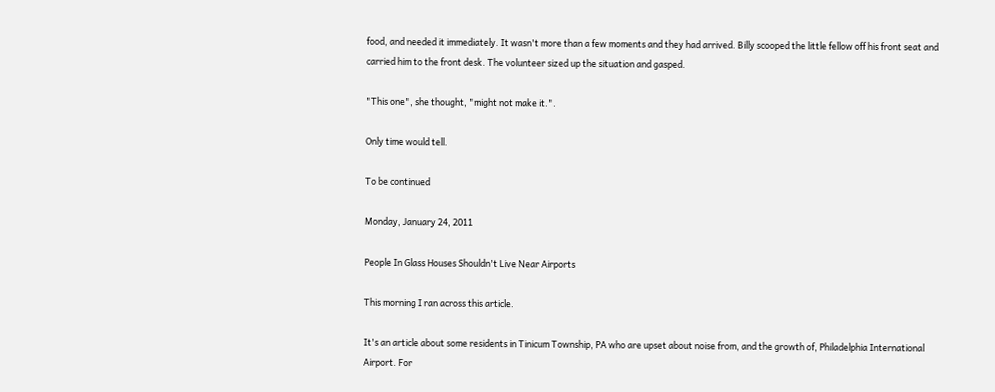food, and needed it immediately. It wasn't more than a few moments and they had arrived. Billy scooped the little fellow off his front seat and carried him to the front desk. The volunteer sized up the situation and gasped.

"This one", she thought, "might not make it.".

Only time would tell.

To be continued

Monday, January 24, 2011

People In Glass Houses Shouldn't Live Near Airports

This morning I ran across this article.

It's an article about some residents in Tinicum Township, PA who are upset about noise from, and the growth of, Philadelphia International Airport. For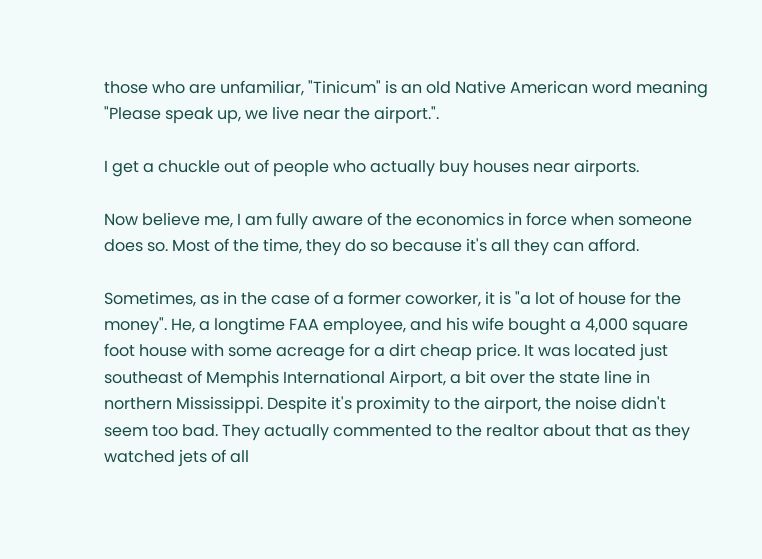those who are unfamiliar, "Tinicum" is an old Native American word meaning "Please speak up, we live near the airport.".

I get a chuckle out of people who actually buy houses near airports.

Now believe me, I am fully aware of the economics in force when someone does so. Most of the time, they do so because it's all they can afford.

Sometimes, as in the case of a former coworker, it is "a lot of house for the money". He, a longtime FAA employee, and his wife bought a 4,000 square foot house with some acreage for a dirt cheap price. It was located just southeast of Memphis International Airport, a bit over the state line in northern Mississippi. Despite it's proximity to the airport, the noise didn't seem too bad. They actually commented to the realtor about that as they watched jets of all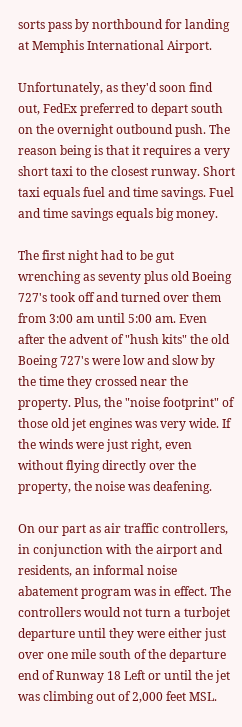sorts pass by northbound for landing at Memphis International Airport.

Unfortunately, as they'd soon find out, FedEx preferred to depart south on the overnight outbound push. The reason being is that it requires a very short taxi to the closest runway. Short taxi equals fuel and time savings. Fuel and time savings equals big money.

The first night had to be gut wrenching as seventy plus old Boeing 727's took off and turned over them from 3:00 am until 5:00 am. Even after the advent of "hush kits" the old Boeing 727's were low and slow by the time they crossed near the property. Plus, the "noise footprint" of those old jet engines was very wide. If the winds were just right, even without flying directly over the property, the noise was deafening.

On our part as air traffic controllers, in conjunction with the airport and residents, an informal noise abatement program was in effect. The controllers would not turn a turbojet departure until they were either just over one mile south of the departure end of Runway 18 Left or until the jet was climbing out of 2,000 feet MSL.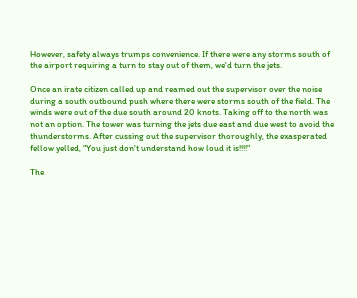However, safety always trumps convenience. If there were any storms south of the airport requiring a turn to stay out of them, we'd turn the jets.

Once an irate citizen called up and reamed out the supervisor over the noise during a south outbound push where there were storms south of the field. The winds were out of the due south around 20 knots. Taking off to the north was not an option. The tower was turning the jets due east and due west to avoid the thunderstorms. After cussing out the supervisor thoroughly, the exasperated fellow yelled, "You just don't understand how loud it is!!!!"

The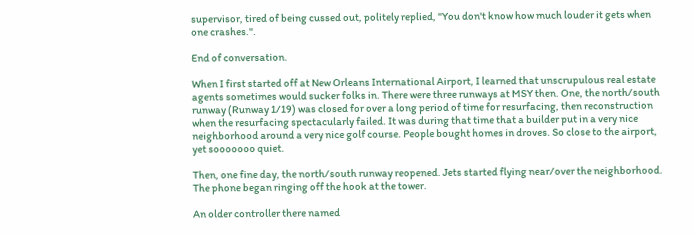supervisor, tired of being cussed out, politely replied, "You don't know how much louder it gets when one crashes.".

End of conversation.

When I first started off at New Orleans International Airport, I learned that unscrupulous real estate agents sometimes would sucker folks in. There were three runways at MSY then. One, the north/south runway (Runway 1/19) was closed for over a long period of time for resurfacing, then reconstruction when the resurfacing spectacularly failed. It was during that time that a builder put in a very nice neighborhood around a very nice golf course. People bought homes in droves. So close to the airport, yet sooooooo quiet.

Then, one fine day, the north/south runway reopened. Jets started flying near/over the neighborhood. The phone began ringing off the hook at the tower.

An older controller there named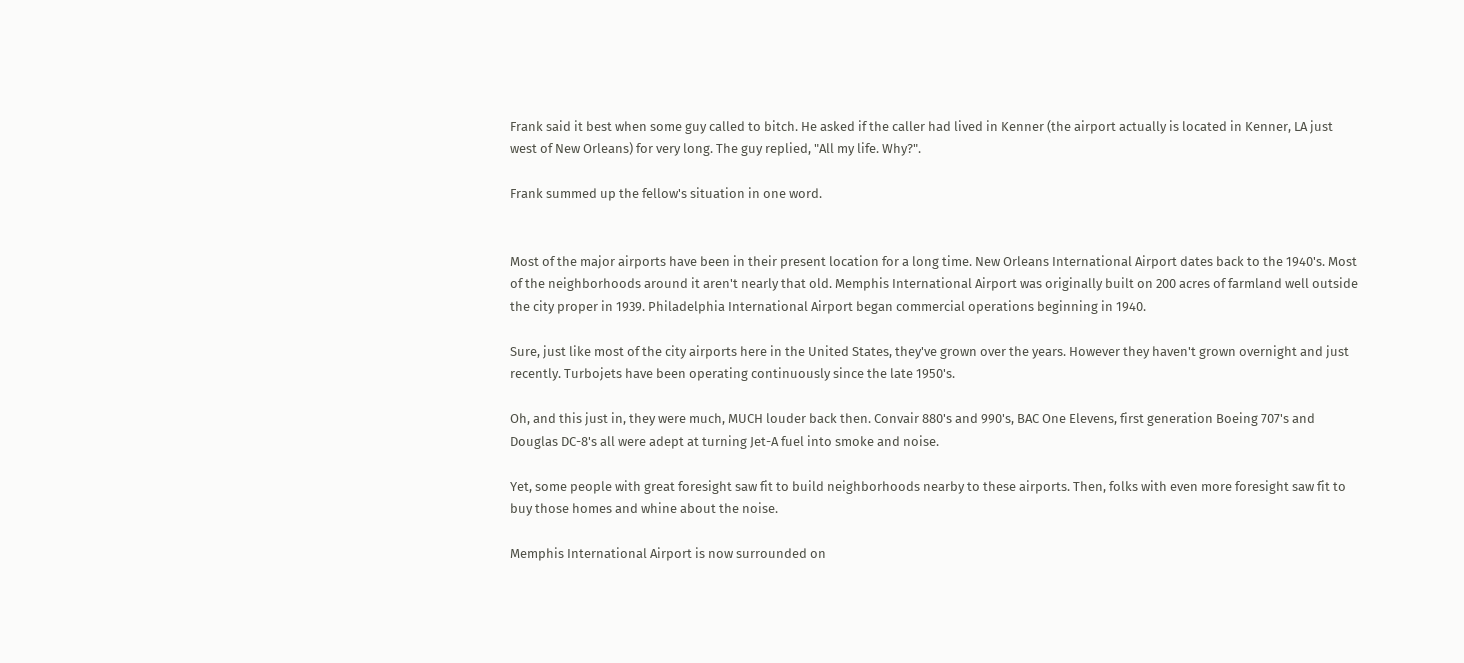Frank said it best when some guy called to bitch. He asked if the caller had lived in Kenner (the airport actually is located in Kenner, LA just west of New Orleans) for very long. The guy replied, "All my life. Why?".

Frank summed up the fellow's situation in one word.


Most of the major airports have been in their present location for a long time. New Orleans International Airport dates back to the 1940's. Most of the neighborhoods around it aren't nearly that old. Memphis International Airport was originally built on 200 acres of farmland well outside the city proper in 1939. Philadelphia International Airport began commercial operations beginning in 1940.

Sure, just like most of the city airports here in the United States, they've grown over the years. However they haven't grown overnight and just recently. Turbojets have been operating continuously since the late 1950's.

Oh, and this just in, they were much, MUCH louder back then. Convair 880's and 990's, BAC One Elevens, first generation Boeing 707's and Douglas DC-8's all were adept at turning Jet-A fuel into smoke and noise.

Yet, some people with great foresight saw fit to build neighborhoods nearby to these airports. Then, folks with even more foresight saw fit to buy those homes and whine about the noise.

Memphis International Airport is now surrounded on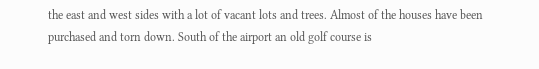the east and west sides with a lot of vacant lots and trees. Almost of the houses have been purchased and torn down. South of the airport an old golf course is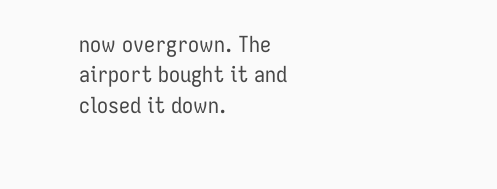now overgrown. The airport bought it and closed it down.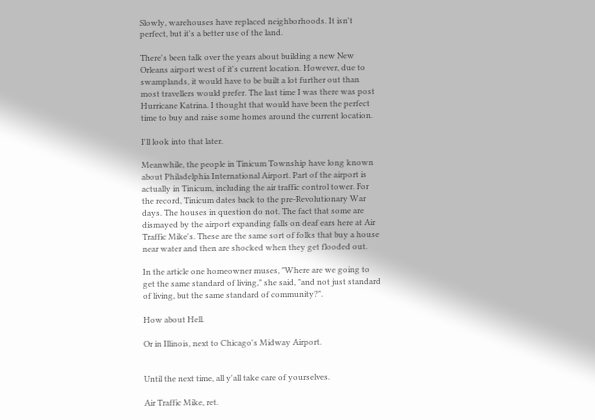Slowly, warehouses have replaced neighborhoods. It isn't perfect, but it's a better use of the land.

There's been talk over the years about building a new New Orleans airport west of it's current location. However, due to swamplands, it would have to be built a lot further out than most travellers would prefer. The last time I was there was post Hurricane Katrina. I thought that would have been the perfect time to buy and raise some homes around the current location.

I'll look into that later.

Meanwhile, the people in Tinicum Township have long known about Philadelphia International Airport. Part of the airport is actually in Tinicum, including the air traffic control tower. For the record, Tinicum dates back to the pre-Revolutionary War days. The houses in question do not. The fact that some are dismayed by the airport expanding falls on deaf ears here at Air Traffic Mike's. These are the same sort of folks that buy a house near water and then are shocked when they get flooded out.

In the article one homeowner muses, "Where are we going to get the same standard of living," she said, "and not just standard of living, but the same standard of community?".

How about Hell.

Or in Illinois, next to Chicago's Midway Airport.


Until the next time, all y'all take care of yourselves.

Air Traffic Mike, ret.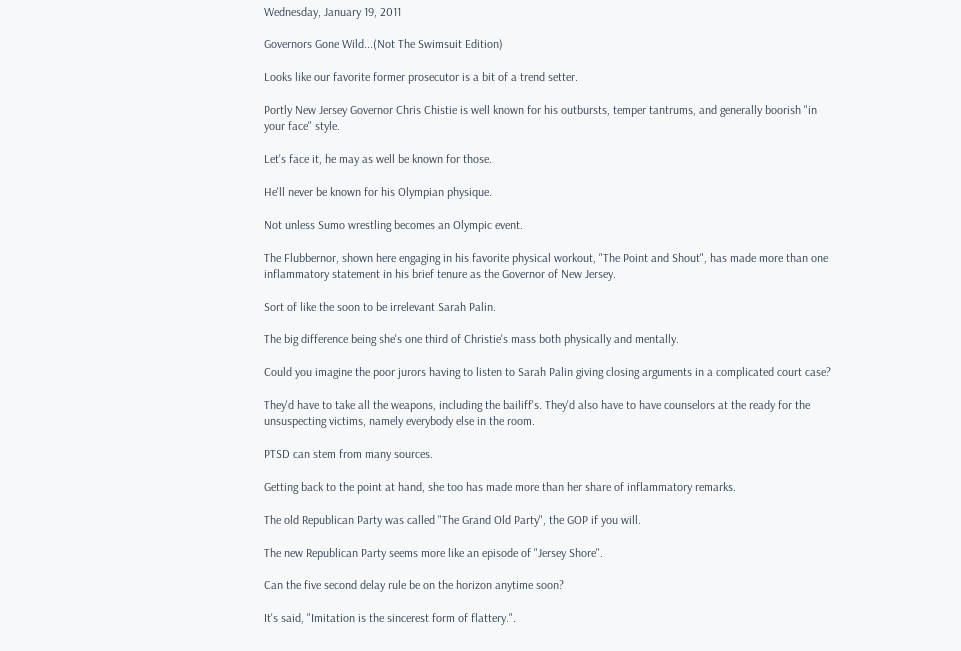Wednesday, January 19, 2011

Governors Gone Wild...(Not The Swimsuit Edition)

Looks like our favorite former prosecutor is a bit of a trend setter.

Portly New Jersey Governor Chris Chistie is well known for his outbursts, temper tantrums, and generally boorish "in your face" style.

Let's face it, he may as well be known for those.

He'll never be known for his Olympian physique.

Not unless Sumo wrestling becomes an Olympic event.

The Flubbernor, shown here engaging in his favorite physical workout, "The Point and Shout", has made more than one inflammatory statement in his brief tenure as the Governor of New Jersey.

Sort of like the soon to be irrelevant Sarah Palin.

The big difference being she's one third of Christie's mass both physically and mentally.

Could you imagine the poor jurors having to listen to Sarah Palin giving closing arguments in a complicated court case?

They'd have to take all the weapons, including the bailiff's. They'd also have to have counselors at the ready for the unsuspecting victims, namely everybody else in the room.

PTSD can stem from many sources.

Getting back to the point at hand, she too has made more than her share of inflammatory remarks.

The old Republican Party was called "The Grand Old Party", the GOP if you will.

The new Republican Party seems more like an episode of "Jersey Shore".

Can the five second delay rule be on the horizon anytime soon?

It's said, "Imitation is the sincerest form of flattery.".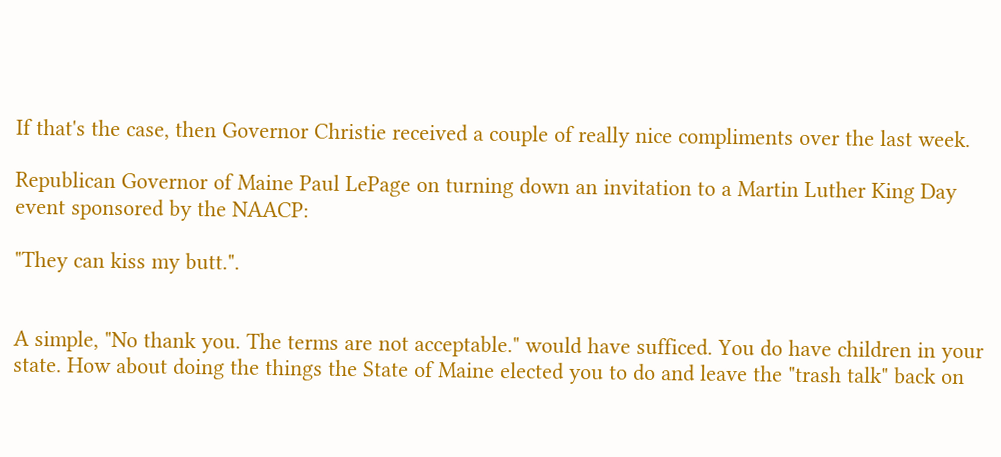If that's the case, then Governor Christie received a couple of really nice compliments over the last week.

Republican Governor of Maine Paul LePage on turning down an invitation to a Martin Luther King Day event sponsored by the NAACP:

"They can kiss my butt.".


A simple, "No thank you. The terms are not acceptable." would have sufficed. You do have children in your state. How about doing the things the State of Maine elected you to do and leave the "trash talk" back on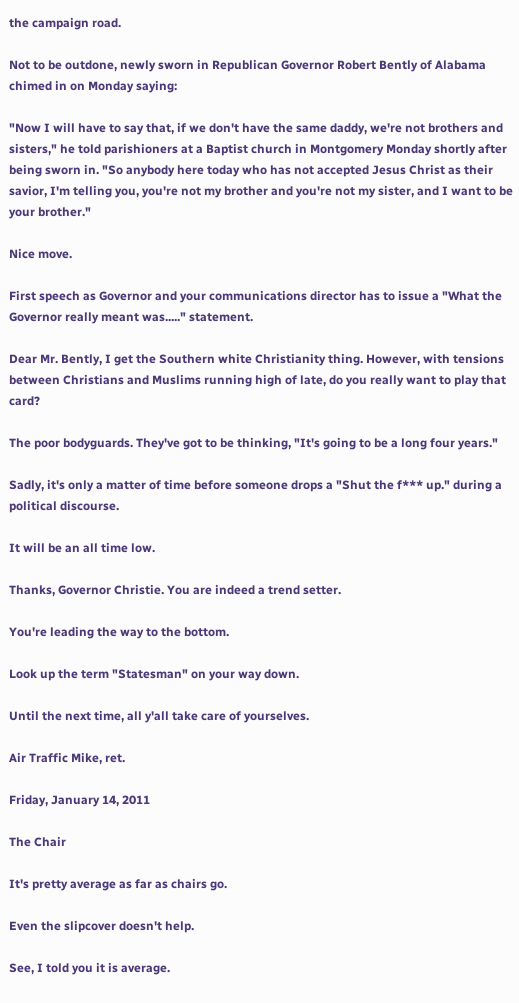the campaign road.

Not to be outdone, newly sworn in Republican Governor Robert Bently of Alabama chimed in on Monday saying:

"Now I will have to say that, if we don't have the same daddy, we're not brothers and sisters," he told parishioners at a Baptist church in Montgomery Monday shortly after being sworn in. "So anybody here today who has not accepted Jesus Christ as their savior, I'm telling you, you're not my brother and you're not my sister, and I want to be your brother."

Nice move.

First speech as Governor and your communications director has to issue a "What the Governor really meant was....." statement.

Dear Mr. Bently, I get the Southern white Christianity thing. However, with tensions between Christians and Muslims running high of late, do you really want to play that card?

The poor bodyguards. They've got to be thinking, "It's going to be a long four years."

Sadly, it's only a matter of time before someone drops a "Shut the f*** up." during a political discourse.

It will be an all time low.

Thanks, Governor Christie. You are indeed a trend setter.

You're leading the way to the bottom.

Look up the term "Statesman" on your way down.

Until the next time, all y'all take care of yourselves.

Air Traffic Mike, ret.

Friday, January 14, 2011

The Chair

It's pretty average as far as chairs go.

Even the slipcover doesn't help.

See, I told you it is average.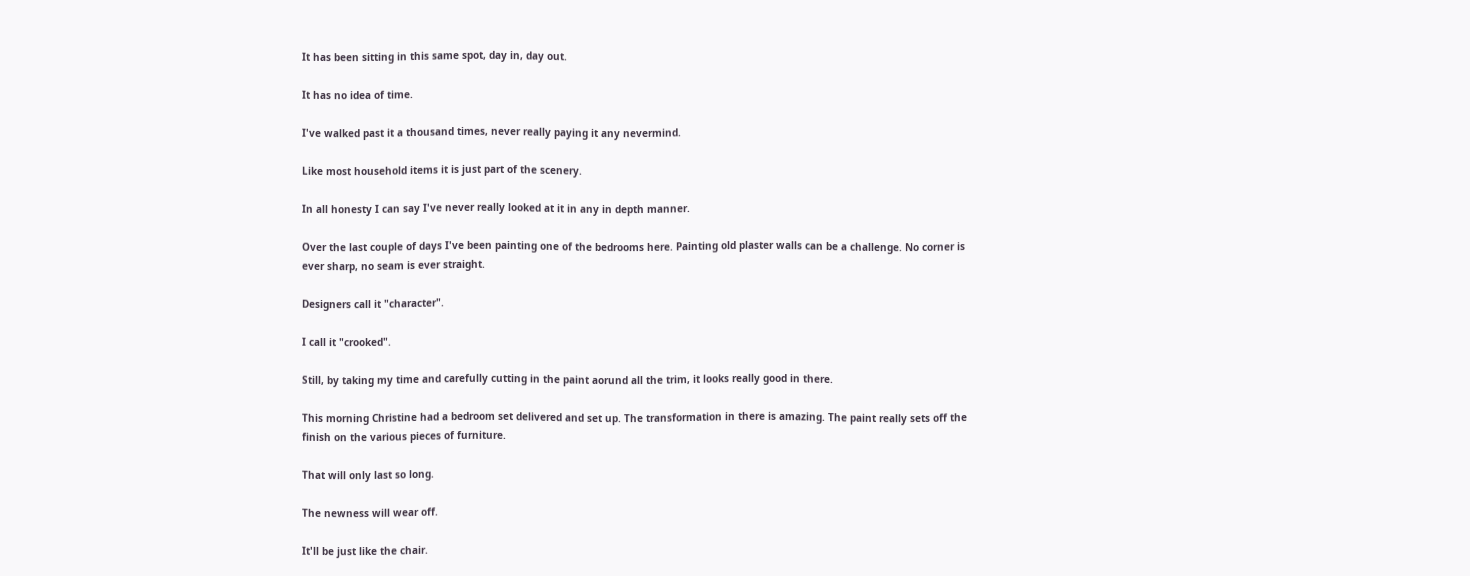It has been sitting in this same spot, day in, day out.

It has no idea of time.

I've walked past it a thousand times, never really paying it any nevermind.

Like most household items it is just part of the scenery.

In all honesty I can say I've never really looked at it in any in depth manner.

Over the last couple of days I've been painting one of the bedrooms here. Painting old plaster walls can be a challenge. No corner is ever sharp, no seam is ever straight.

Designers call it "character".

I call it "crooked".

Still, by taking my time and carefully cutting in the paint aorund all the trim, it looks really good in there.

This morning Christine had a bedroom set delivered and set up. The transformation in there is amazing. The paint really sets off the finish on the various pieces of furniture.

That will only last so long.

The newness will wear off.

It'll be just like the chair.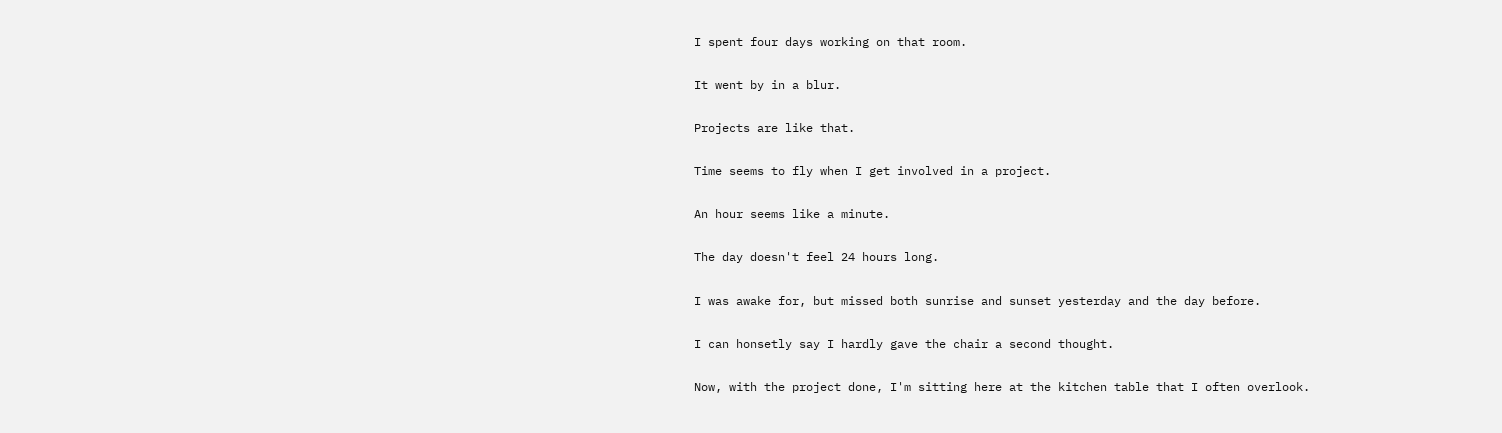I spent four days working on that room.

It went by in a blur.

Projects are like that.

Time seems to fly when I get involved in a project.

An hour seems like a minute.

The day doesn't feel 24 hours long.

I was awake for, but missed both sunrise and sunset yesterday and the day before.

I can honsetly say I hardly gave the chair a second thought.

Now, with the project done, I'm sitting here at the kitchen table that I often overlook.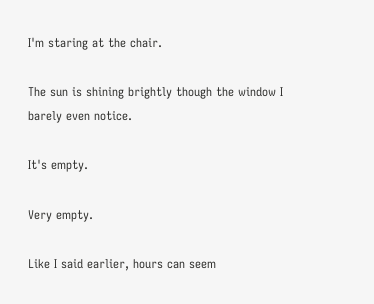I'm staring at the chair.

The sun is shining brightly though the window I barely even notice.

It's empty.

Very empty.

Like I said earlier, hours can seem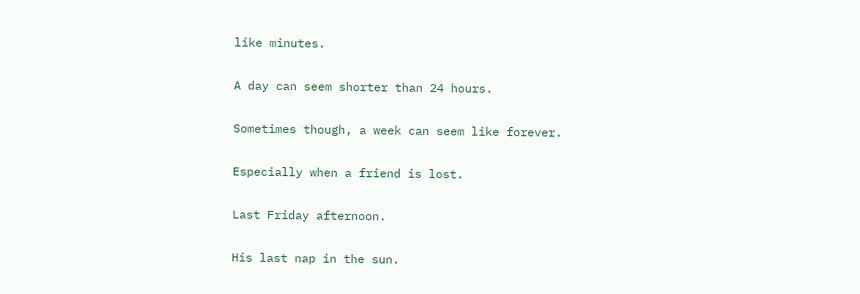like minutes.

A day can seem shorter than 24 hours.

Sometimes though, a week can seem like forever.

Especially when a friend is lost.

Last Friday afternoon.

His last nap in the sun.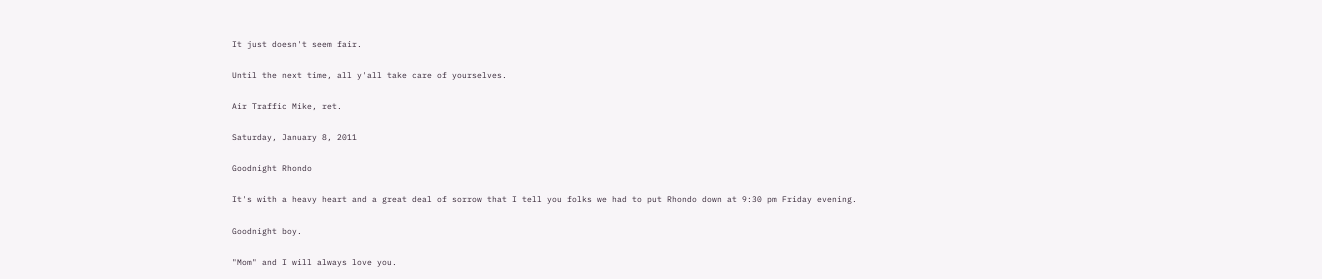It just doesn't seem fair.

Until the next time, all y'all take care of yourselves.

Air Traffic Mike, ret.

Saturday, January 8, 2011

Goodnight Rhondo

It's with a heavy heart and a great deal of sorrow that I tell you folks we had to put Rhondo down at 9:30 pm Friday evening.

Goodnight boy.

"Mom" and I will always love you.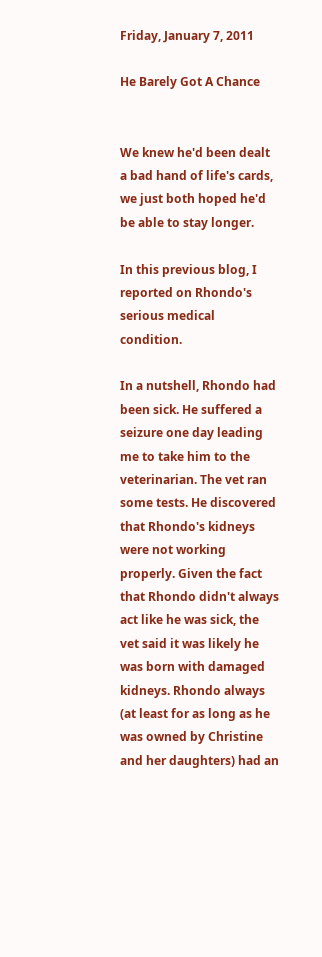Friday, January 7, 2011

He Barely Got A Chance


We knew he'd been dealt a bad hand of life's cards, we just both hoped he'd be able to stay longer.

In this previous blog, I reported on Rhondo's serious medical condition.

In a nutshell, Rhondo had been sick. He suffered a seizure one day leading me to take him to the veterinarian. The vet ran some tests. He discovered that Rhondo's kidneys were not working properly. Given the fact that Rhondo didn't always act like he was sick, the vet said it was likely he was born with damaged kidneys. Rhondo always (at least for as long as he was owned by Christine and her daughters) had an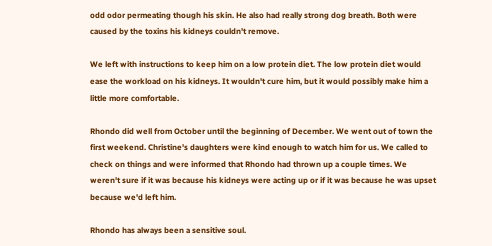odd odor permeating though his skin. He also had really strong dog breath. Both were caused by the toxins his kidneys couldn't remove.

We left with instructions to keep him on a low protein diet. The low protein diet would ease the workload on his kidneys. It wouldn't cure him, but it would possibly make him a little more comfortable.

Rhondo did well from October until the beginning of December. We went out of town the first weekend. Christine's daughters were kind enough to watch him for us. We called to check on things and were informed that Rhondo had thrown up a couple times. We weren't sure if it was because his kidneys were acting up or if it was because he was upset because we'd left him.

Rhondo has always been a sensitive soul.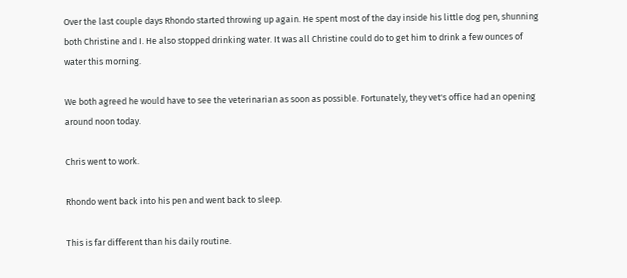Over the last couple days Rhondo started throwing up again. He spent most of the day inside his little dog pen, shunning both Christine and I. He also stopped drinking water. It was all Christine could do to get him to drink a few ounces of water this morning.

We both agreed he would have to see the veterinarian as soon as possible. Fortunately, they vet's office had an opening around noon today.

Chris went to work.

Rhondo went back into his pen and went back to sleep.

This is far different than his daily routine.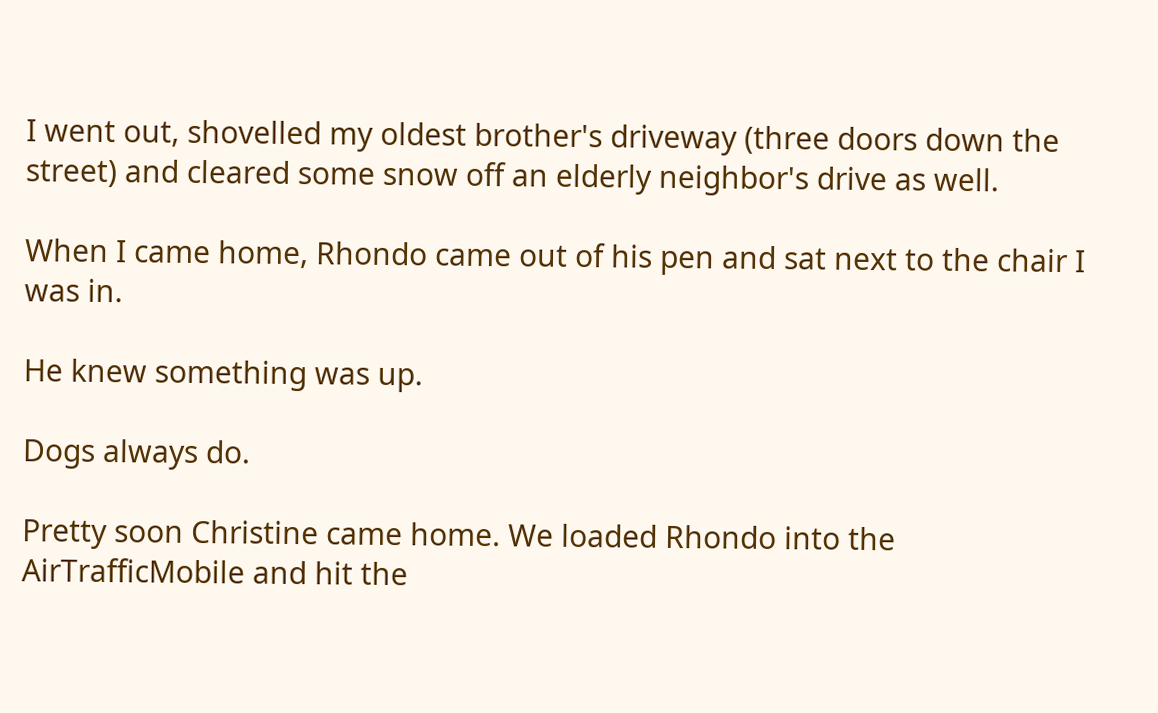I went out, shovelled my oldest brother's driveway (three doors down the street) and cleared some snow off an elderly neighbor's drive as well.

When I came home, Rhondo came out of his pen and sat next to the chair I was in.

He knew something was up.

Dogs always do.

Pretty soon Christine came home. We loaded Rhondo into the AirTrafficMobile and hit the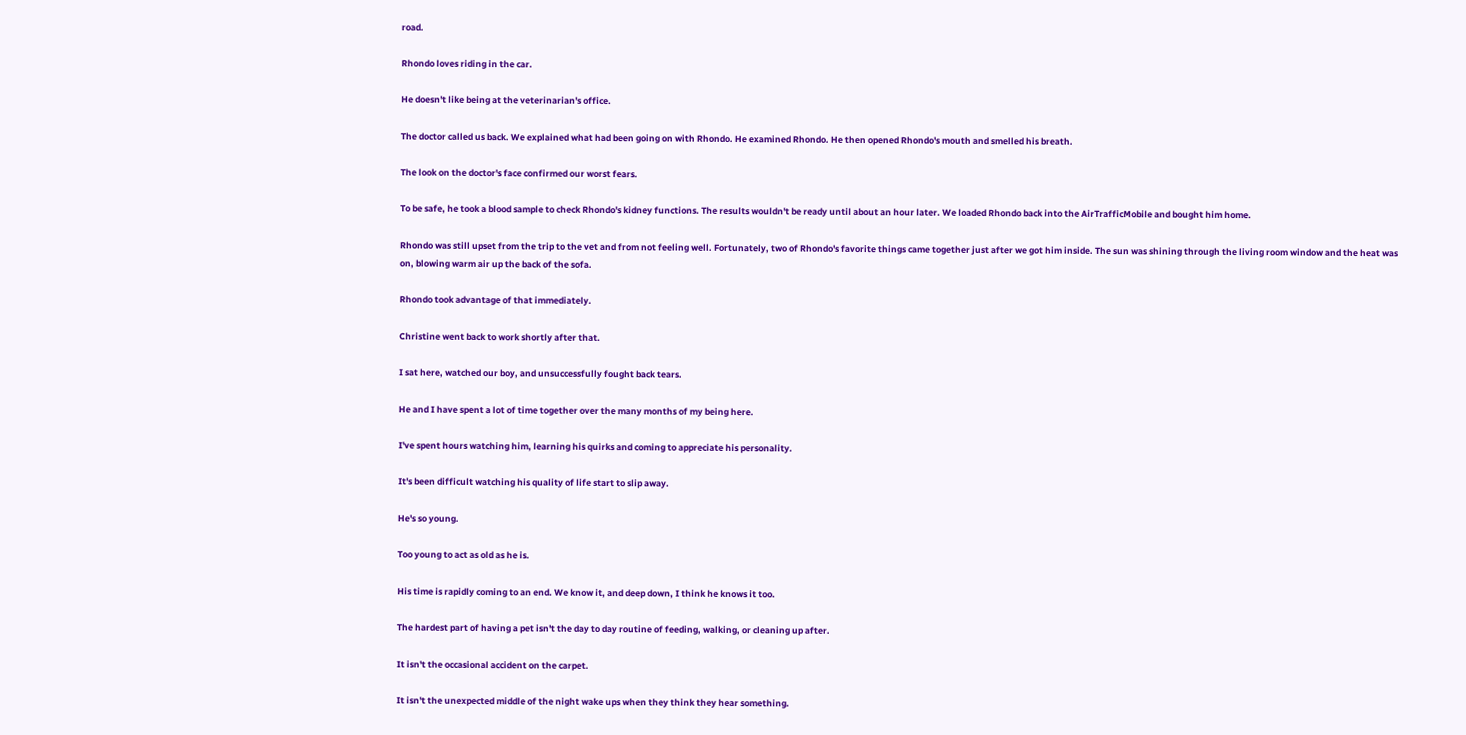road.

Rhondo loves riding in the car.

He doesn't like being at the veterinarian's office.

The doctor called us back. We explained what had been going on with Rhondo. He examined Rhondo. He then opened Rhondo's mouth and smelled his breath.

The look on the doctor's face confirmed our worst fears.

To be safe, he took a blood sample to check Rhondo's kidney functions. The results wouldn't be ready until about an hour later. We loaded Rhondo back into the AirTrafficMobile and bought him home.

Rhondo was still upset from the trip to the vet and from not feeling well. Fortunately, two of Rhondo's favorite things came together just after we got him inside. The sun was shining through the living room window and the heat was on, blowing warm air up the back of the sofa.

Rhondo took advantage of that immediately.

Christine went back to work shortly after that.

I sat here, watched our boy, and unsuccessfully fought back tears.

He and I have spent a lot of time together over the many months of my being here.

I've spent hours watching him, learning his quirks and coming to appreciate his personality.

It's been difficult watching his quality of life start to slip away.

He's so young.

Too young to act as old as he is.

His time is rapidly coming to an end. We know it, and deep down, I think he knows it too.

The hardest part of having a pet isn't the day to day routine of feeding, walking, or cleaning up after.

It isn't the occasional accident on the carpet.

It isn't the unexpected middle of the night wake ups when they think they hear something.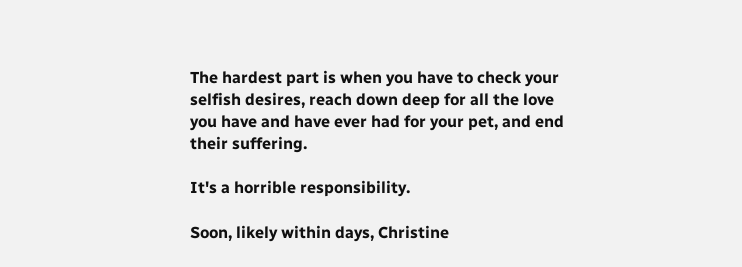The hardest part is when you have to check your selfish desires, reach down deep for all the love you have and have ever had for your pet, and end their suffering.

It's a horrible responsibility.

Soon, likely within days, Christine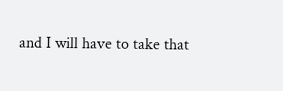and I will have to take that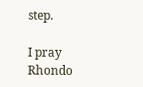step.

I pray Rhondo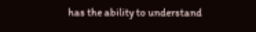has the ability to understand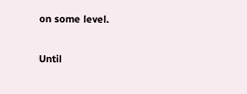on some level.

Until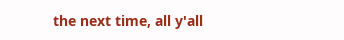the next time, all y'all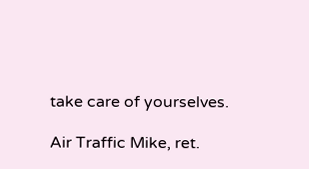take care of yourselves.

Air Traffic Mike, ret.